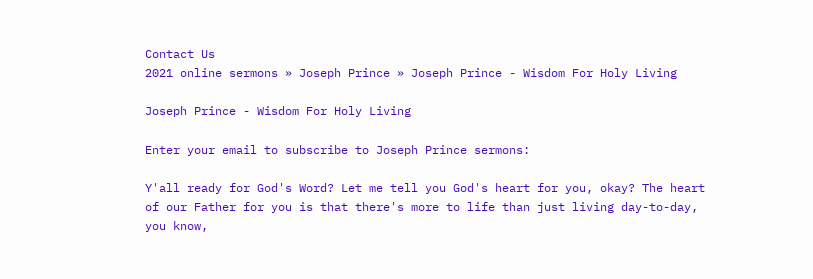Contact Us
2021 online sermons » Joseph Prince » Joseph Prince - Wisdom For Holy Living

Joseph Prince - Wisdom For Holy Living

Enter your email to subscribe to Joseph Prince sermons:

Y'all ready for God's Word? Let me tell you God's heart for you, okay? The heart of our Father for you is that there's more to life than just living day-to-day, you know,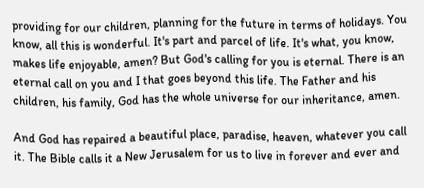providing for our children, planning for the future in terms of holidays. You know, all this is wonderful. It's part and parcel of life. It's what, you know, makes life enjoyable, amen? But God's calling for you is eternal. There is an eternal call on you and I that goes beyond this life. The Father and his children, his family, God has the whole universe for our inheritance, amen.

And God has repaired a beautiful place, paradise, heaven, whatever you call it. The Bible calls it a New Jerusalem for us to live in forever and ever and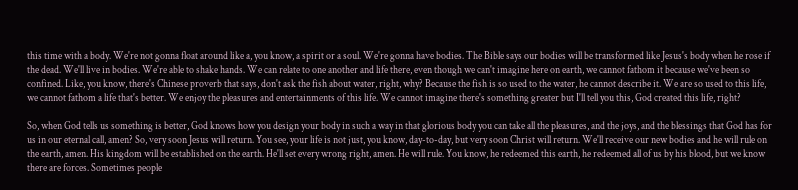this time with a body. We're not gonna float around like a, you know, a spirit or a soul. We're gonna have bodies. The Bible says our bodies will be transformed like Jesus's body when he rose if the dead. We'll live in bodies. We're able to shake hands. We can relate to one another and life there, even though we can't imagine here on earth, we cannot fathom it because we've been so confined. Like, you know, there's Chinese proverb that says, don't ask the fish about water, right, why? Because the fish is so used to the water, he cannot describe it. We are so used to this life, we cannot fathom a life that's better. We enjoy the pleasures and entertainments of this life. We cannot imagine there's something greater but I'll tell you this, God created this life, right?

So, when God tells us something is better, God knows how you design your body in such a way in that glorious body you can take all the pleasures, and the joys, and the blessings that God has for us in our eternal call, amen? So, very soon Jesus will return. You see, your life is not just, you know, day-to-day, but very soon Christ will return. We'll receive our new bodies and he will rule on the earth, amen. His kingdom will be established on the earth. He'll set every wrong right, amen. He will rule. You know, he redeemed this earth, he redeemed all of us by his blood, but we know there are forces. Sometimes people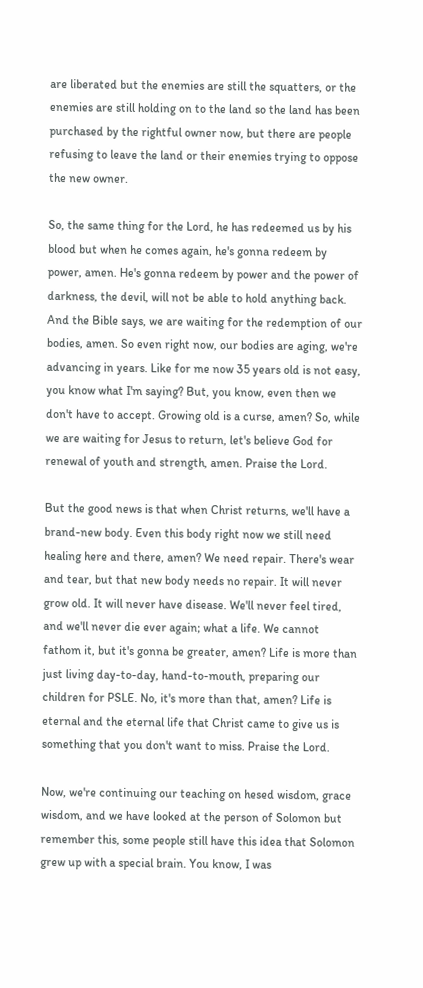are liberated but the enemies are still the squatters, or the enemies are still holding on to the land so the land has been purchased by the rightful owner now, but there are people refusing to leave the land or their enemies trying to oppose the new owner.

So, the same thing for the Lord, he has redeemed us by his blood but when he comes again, he's gonna redeem by power, amen. He's gonna redeem by power and the power of darkness, the devil, will not be able to hold anything back. And the Bible says, we are waiting for the redemption of our bodies, amen. So even right now, our bodies are aging, we're advancing in years. Like for me now 35 years old is not easy, you know what I'm saying? But, you know, even then we don't have to accept. Growing old is a curse, amen? So, while we are waiting for Jesus to return, let's believe God for renewal of youth and strength, amen. Praise the Lord.

But the good news is that when Christ returns, we'll have a brand-new body. Even this body right now we still need healing here and there, amen? We need repair. There's wear and tear, but that new body needs no repair. It will never grow old. It will never have disease. We'll never feel tired, and we'll never die ever again; what a life. We cannot fathom it, but it's gonna be greater, amen? Life is more than just living day-to-day, hand-to-mouth, preparing our children for PSLE. No, it's more than that, amen? Life is eternal and the eternal life that Christ came to give us is something that you don't want to miss. Praise the Lord.

Now, we're continuing our teaching on hesed wisdom, grace wisdom, and we have looked at the person of Solomon but remember this, some people still have this idea that Solomon grew up with a special brain. You know, I was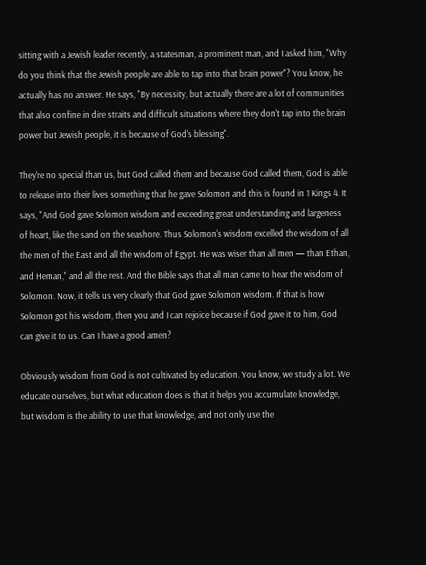sitting with a Jewish leader recently, a statesman, a prominent man, and I asked him, "Why do you think that the Jewish people are able to tap into that brain power"? You know, he actually has no answer. He says, "By necessity, but actually there are a lot of communities that also confine in dire straits and difficult situations where they don't tap into the brain power but Jewish people, it is because of God's blessing".

They're no special than us, but God called them and because God called them, God is able to release into their lives something that he gave Solomon and this is found in 1 Kings 4. It says, "And God gave Solomon wisdom and exceeding great understanding and largeness of heart, like the sand on the seashore. Thus Solomon's wisdom excelled the wisdom of all the men of the East and all the wisdom of Egypt. He was wiser than all men — than Ethan, and Heman," and all the rest. And the Bible says that all man came to hear the wisdom of Solomon. Now, it tells us very clearly that God gave Solomon wisdom. If that is how Solomon got his wisdom, then you and I can rejoice because if God gave it to him, God can give it to us. Can I have a good amen?

Obviously wisdom from God is not cultivated by education. You know, we study a lot. We educate ourselves, but what education does is that it helps you accumulate knowledge, but wisdom is the ability to use that knowledge, and not only use the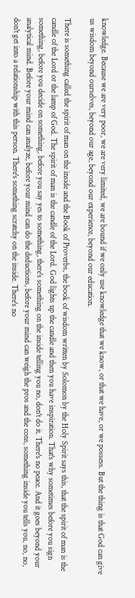knowledge. Because we are very poor, we are very limited, we are bound if we only use knowledge that we know, or that we have, or we possess. But the thing is that God can give us wisdom beyond ourselves, beyond our age, beyond our experience, beyond our education.

There is something called the spirit of man on the inside and the Book of Proverbs, the book of wisdom written by Solomon by the Holy Spirit says this, that the spirit of man is the candle of the Lord or the lamp of God. The spirit of man is the candle of the Lord. God lights up the candle and then you have inspiration. That's why sometimes before you sign something, before you decide on something, before you say yes to something, there's something on the inside telling you no, don't do it. There's no peace. And it goes beyond your analytical mind. Before your mind can analyze, before your mind can do the deductions, before your mind can weigh the pros and the cons, something inside you tells you, no, no, don't get into a relationship with this person. There's something scratchy on the inside. There's no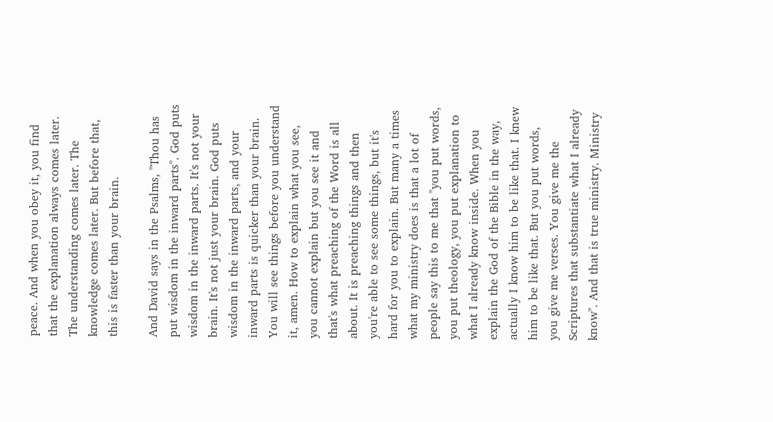peace. And when you obey it, you find that the explanation always comes later. The understanding comes later. The knowledge comes later. But before that, this is faster than your brain.

And David says in the Psalms, "Thou has put wisdom in the inward parts". God puts wisdom in the inward parts. It's not your brain. It's not just your brain. God puts wisdom in the inward parts, and your inward parts is quicker than your brain. You will see things before you understand it, amen. How to explain what you see, you cannot explain but you see it and that's what preaching of the Word is all about. It is preaching things and then you're able to see some things, but it's hard for you to explain. But many a times what my ministry does is that a lot of people say this to me that "you put words, you put theology, you put explanation to what I already know inside. When you explain the God of the Bible in the way, actually I know him to be like that. I knew him to be like that. But you put words, you give me verses. You give me the Scriptures that substantiate what I already know". And that is true ministry. Ministry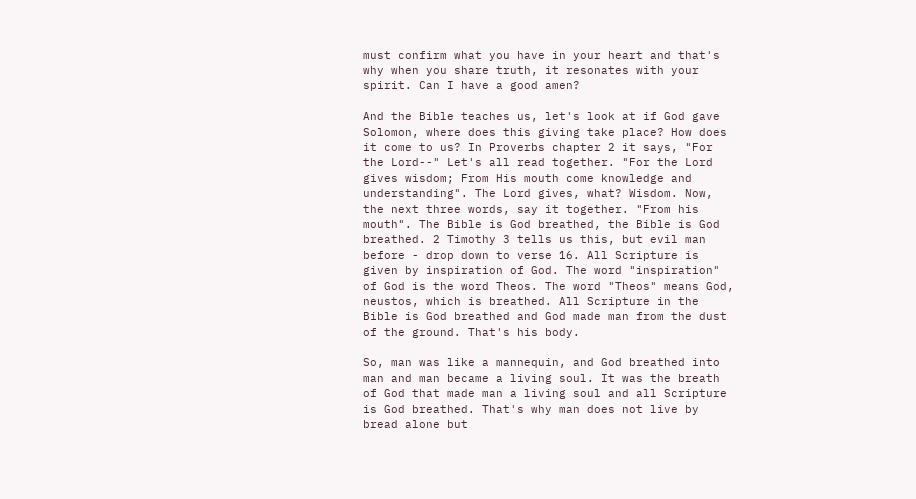must confirm what you have in your heart and that's why when you share truth, it resonates with your spirit. Can I have a good amen?

And the Bible teaches us, let's look at if God gave Solomon, where does this giving take place? How does it come to us? In Proverbs chapter 2 it says, "For the Lord--" Let's all read together. "For the Lord gives wisdom; From His mouth come knowledge and understanding". The Lord gives, what? Wisdom. Now, the next three words, say it together. "From his mouth". The Bible is God breathed, the Bible is God breathed. 2 Timothy 3 tells us this, but evil man before - drop down to verse 16. All Scripture is given by inspiration of God. The word "inspiration" of God is the word Theos. The word "Theos" means God, neustos, which is breathed. All Scripture in the Bible is God breathed and God made man from the dust of the ground. That's his body.

So, man was like a mannequin, and God breathed into man and man became a living soul. It was the breath of God that made man a living soul and all Scripture is God breathed. That's why man does not live by bread alone but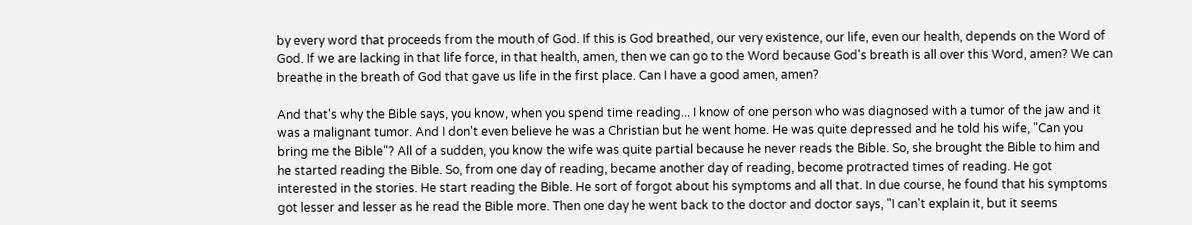by every word that proceeds from the mouth of God. If this is God breathed, our very existence, our life, even our health, depends on the Word of God. If we are lacking in that life force, in that health, amen, then we can go to the Word because God's breath is all over this Word, amen? We can breathe in the breath of God that gave us life in the first place. Can I have a good amen, amen?

And that's why the Bible says, you know, when you spend time reading... I know of one person who was diagnosed with a tumor of the jaw and it was a malignant tumor. And I don't even believe he was a Christian but he went home. He was quite depressed and he told his wife, "Can you bring me the Bible"? All of a sudden, you know the wife was quite partial because he never reads the Bible. So, she brought the Bible to him and he started reading the Bible. So, from one day of reading, became another day of reading, become protracted times of reading. He got interested in the stories. He start reading the Bible. He sort of forgot about his symptoms and all that. In due course, he found that his symptoms got lesser and lesser as he read the Bible more. Then one day he went back to the doctor and doctor says, "I can't explain it, but it seems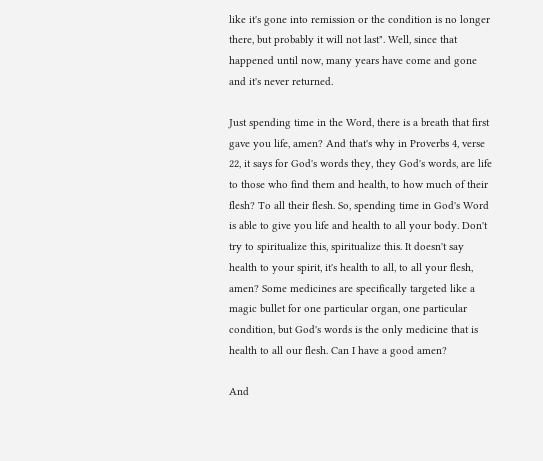like it's gone into remission or the condition is no longer there, but probably it will not last". Well, since that happened until now, many years have come and gone and it's never returned.

Just spending time in the Word, there is a breath that first gave you life, amen? And that's why in Proverbs 4, verse 22, it says for God's words they, they God's words, are life to those who find them and health, to how much of their flesh? To all their flesh. So, spending time in God's Word is able to give you life and health to all your body. Don't try to spiritualize this, spiritualize this. It doesn't say health to your spirit, it's health to all, to all your flesh, amen? Some medicines are specifically targeted like a magic bullet for one particular organ, one particular condition, but God's words is the only medicine that is health to all our flesh. Can I have a good amen?

And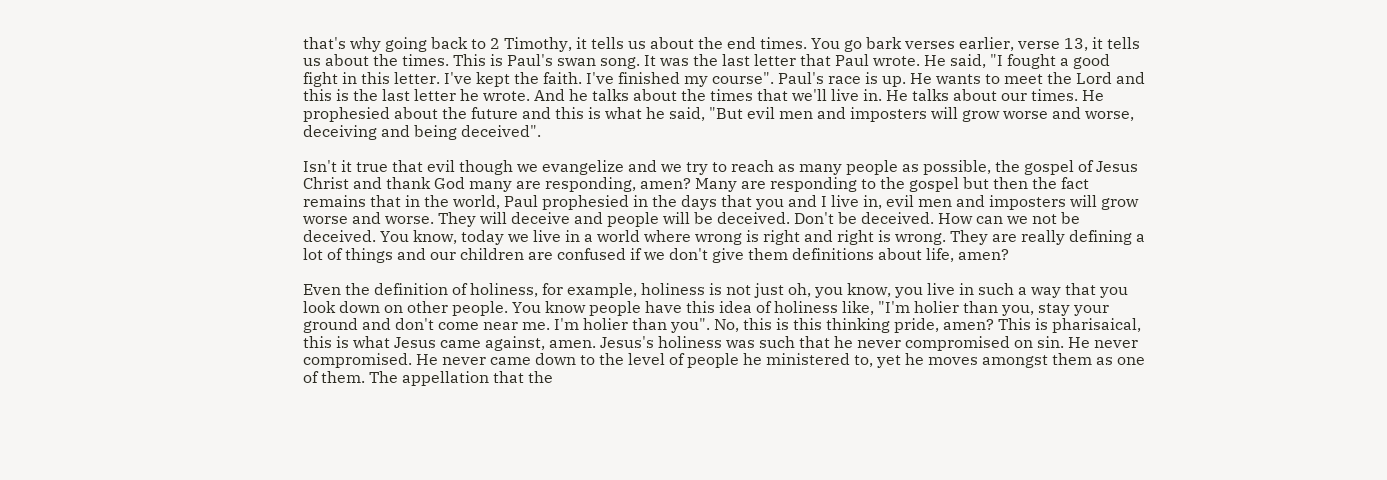that's why going back to 2 Timothy, it tells us about the end times. You go bark verses earlier, verse 13, it tells us about the times. This is Paul's swan song. It was the last letter that Paul wrote. He said, "I fought a good fight in this letter. I've kept the faith. I've finished my course". Paul's race is up. He wants to meet the Lord and this is the last letter he wrote. And he talks about the times that we'll live in. He talks about our times. He prophesied about the future and this is what he said, "But evil men and imposters will grow worse and worse, deceiving and being deceived".

Isn't it true that evil though we evangelize and we try to reach as many people as possible, the gospel of Jesus Christ and thank God many are responding, amen? Many are responding to the gospel but then the fact remains that in the world, Paul prophesied in the days that you and I live in, evil men and imposters will grow worse and worse. They will deceive and people will be deceived. Don't be deceived. How can we not be deceived. You know, today we live in a world where wrong is right and right is wrong. They are really defining a lot of things and our children are confused if we don't give them definitions about life, amen?

Even the definition of holiness, for example, holiness is not just oh, you know, you live in such a way that you look down on other people. You know people have this idea of holiness like, "I'm holier than you, stay your ground and don't come near me. I'm holier than you". No, this is this thinking pride, amen? This is pharisaical, this is what Jesus came against, amen. Jesus's holiness was such that he never compromised on sin. He never compromised. He never came down to the level of people he ministered to, yet he moves amongst them as one of them. The appellation that the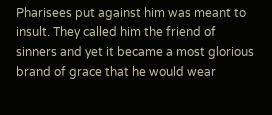Pharisees put against him was meant to insult. They called him the friend of sinners and yet it became a most glorious brand of grace that he would wear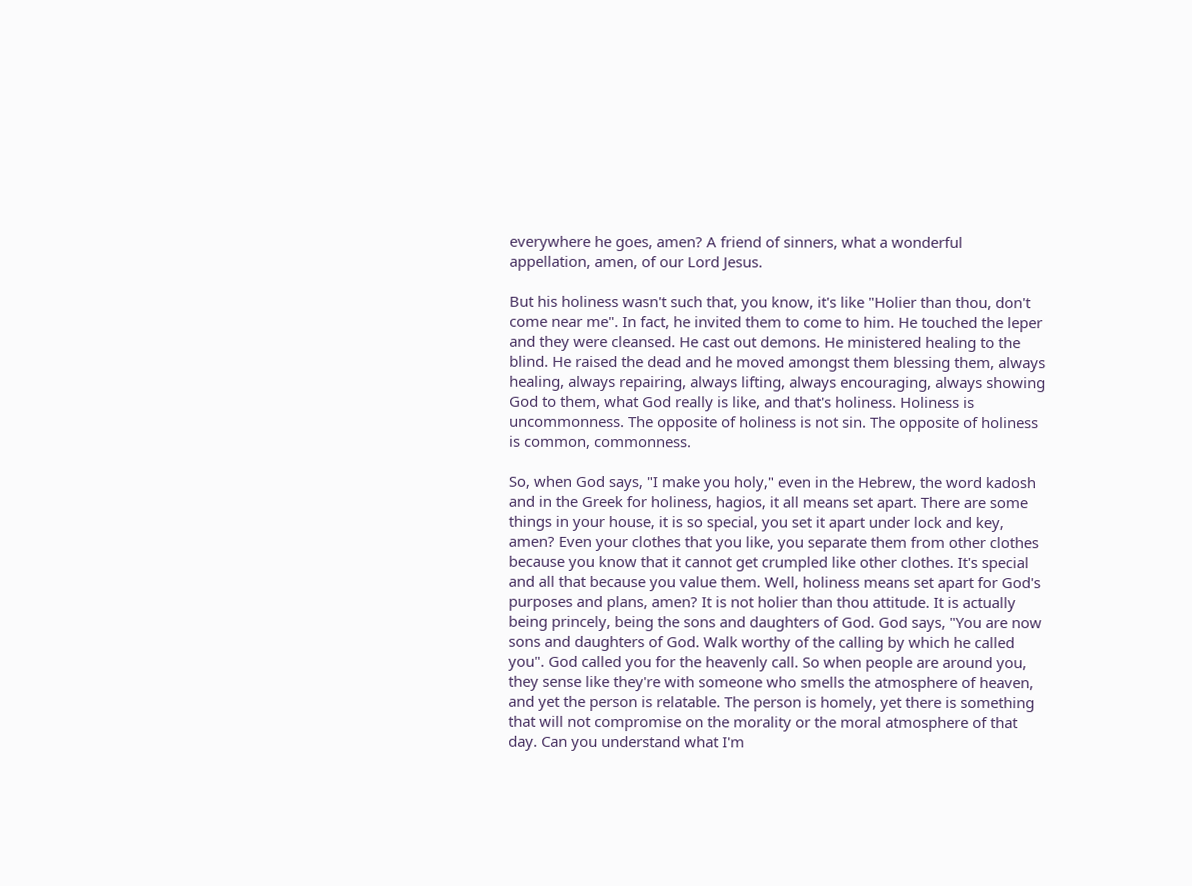everywhere he goes, amen? A friend of sinners, what a wonderful appellation, amen, of our Lord Jesus.

But his holiness wasn't such that, you know, it's like "Holier than thou, don't come near me". In fact, he invited them to come to him. He touched the leper and they were cleansed. He cast out demons. He ministered healing to the blind. He raised the dead and he moved amongst them blessing them, always healing, always repairing, always lifting, always encouraging, always showing God to them, what God really is like, and that's holiness. Holiness is uncommonness. The opposite of holiness is not sin. The opposite of holiness is common, commonness.

So, when God says, "I make you holy," even in the Hebrew, the word kadosh and in the Greek for holiness, hagios, it all means set apart. There are some things in your house, it is so special, you set it apart under lock and key, amen? Even your clothes that you like, you separate them from other clothes because you know that it cannot get crumpled like other clothes. It's special and all that because you value them. Well, holiness means set apart for God's purposes and plans, amen? It is not holier than thou attitude. It is actually being princely, being the sons and daughters of God. God says, "You are now sons and daughters of God. Walk worthy of the calling by which he called you". God called you for the heavenly call. So when people are around you, they sense like they're with someone who smells the atmosphere of heaven, and yet the person is relatable. The person is homely, yet there is something that will not compromise on the morality or the moral atmosphere of that day. Can you understand what I'm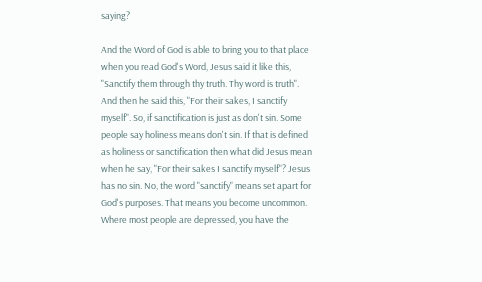saying?

And the Word of God is able to bring you to that place when you read God's Word, Jesus said it like this, "Sanctify them through thy truth. Thy word is truth". And then he said this, "For their sakes, I sanctify myself". So, if sanctification is just as don't sin. Some people say holiness means don't sin. If that is defined as holiness or sanctification then what did Jesus mean when he say, "For their sakes I sanctify myself"? Jesus has no sin. No, the word "sanctify" means set apart for God's purposes. That means you become uncommon. Where most people are depressed, you have the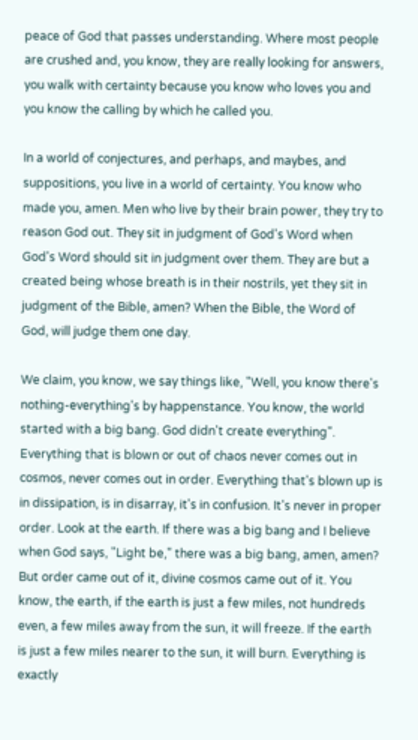peace of God that passes understanding. Where most people are crushed and, you know, they are really looking for answers, you walk with certainty because you know who loves you and you know the calling by which he called you.

In a world of conjectures, and perhaps, and maybes, and suppositions, you live in a world of certainty. You know who made you, amen. Men who live by their brain power, they try to reason God out. They sit in judgment of God's Word when God's Word should sit in judgment over them. They are but a created being whose breath is in their nostrils, yet they sit in judgment of the Bible, amen? When the Bible, the Word of God, will judge them one day.

We claim, you know, we say things like, "Well, you know there's nothing-everything's by happenstance. You know, the world started with a big bang. God didn't create everything". Everything that is blown or out of chaos never comes out in cosmos, never comes out in order. Everything that's blown up is in dissipation, is in disarray, it's in confusion. It's never in proper order. Look at the earth. If there was a big bang and I believe when God says, "Light be," there was a big bang, amen, amen? But order came out of it, divine cosmos came out of it. You know, the earth, if the earth is just a few miles, not hundreds even, a few miles away from the sun, it will freeze. If the earth is just a few miles nearer to the sun, it will burn. Everything is exactly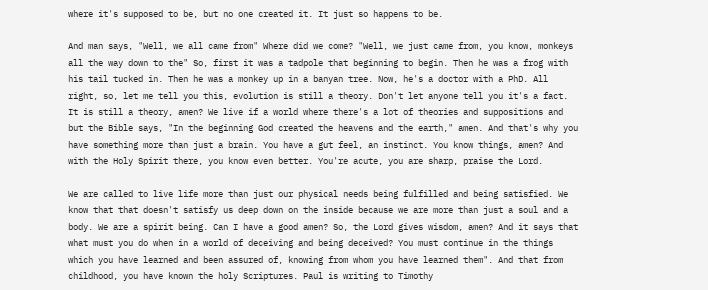where it's supposed to be, but no one created it. It just so happens to be.

And man says, "Well, we all came from" Where did we come? "Well, we just came from, you know, monkeys all the way down to the" So, first it was a tadpole that beginning to begin. Then he was a frog with his tail tucked in. Then he was a monkey up in a banyan tree. Now, he's a doctor with a PhD. All right, so, let me tell you this, evolution is still a theory. Don't let anyone tell you it's a fact. It is still a theory, amen? We live if a world where there's a lot of theories and suppositions and but the Bible says, "In the beginning God created the heavens and the earth," amen. And that's why you have something more than just a brain. You have a gut feel, an instinct. You know things, amen? And with the Holy Spirit there, you know even better. You're acute, you are sharp, praise the Lord.

We are called to live life more than just our physical needs being fulfilled and being satisfied. We know that that doesn't satisfy us deep down on the inside because we are more than just a soul and a body. We are a spirit being. Can I have a good amen? So, the Lord gives wisdom, amen? And it says that what must you do when in a world of deceiving and being deceived? You must continue in the things which you have learned and been assured of, knowing from whom you have learned them". And that from childhood, you have known the holy Scriptures. Paul is writing to Timothy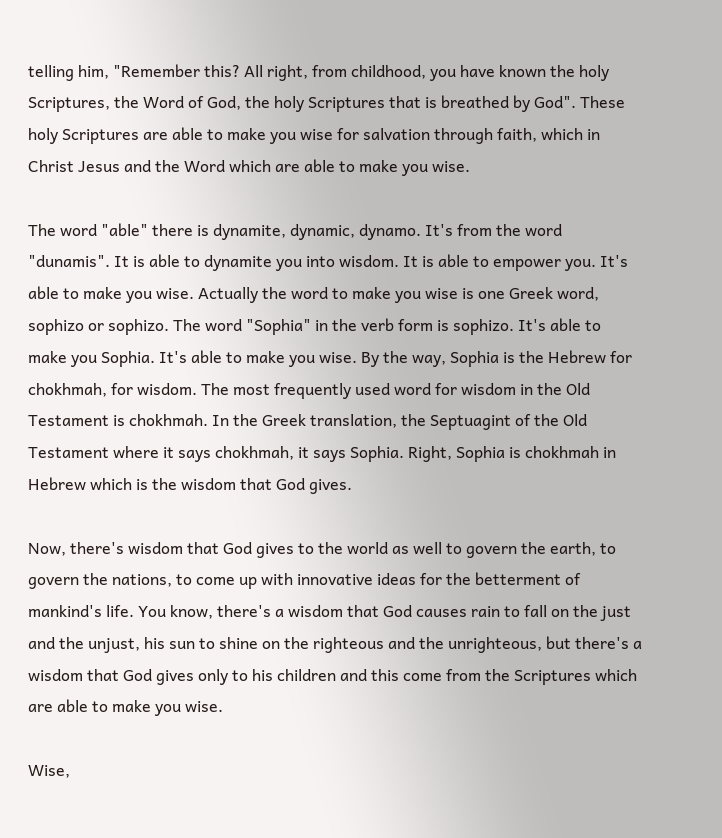telling him, "Remember this? All right, from childhood, you have known the holy Scriptures, the Word of God, the holy Scriptures that is breathed by God". These holy Scriptures are able to make you wise for salvation through faith, which in Christ Jesus and the Word which are able to make you wise.

The word "able" there is dynamite, dynamic, dynamo. It's from the word "dunamis". It is able to dynamite you into wisdom. It is able to empower you. It's able to make you wise. Actually the word to make you wise is one Greek word, sophizo or sophizo. The word "Sophia" in the verb form is sophizo. It's able to make you Sophia. It's able to make you wise. By the way, Sophia is the Hebrew for chokhmah, for wisdom. The most frequently used word for wisdom in the Old Testament is chokhmah. In the Greek translation, the Septuagint of the Old Testament where it says chokhmah, it says Sophia. Right, Sophia is chokhmah in Hebrew which is the wisdom that God gives.

Now, there's wisdom that God gives to the world as well to govern the earth, to govern the nations, to come up with innovative ideas for the betterment of mankind's life. You know, there's a wisdom that God causes rain to fall on the just and the unjust, his sun to shine on the righteous and the unrighteous, but there's a wisdom that God gives only to his children and this come from the Scriptures which are able to make you wise.

Wise,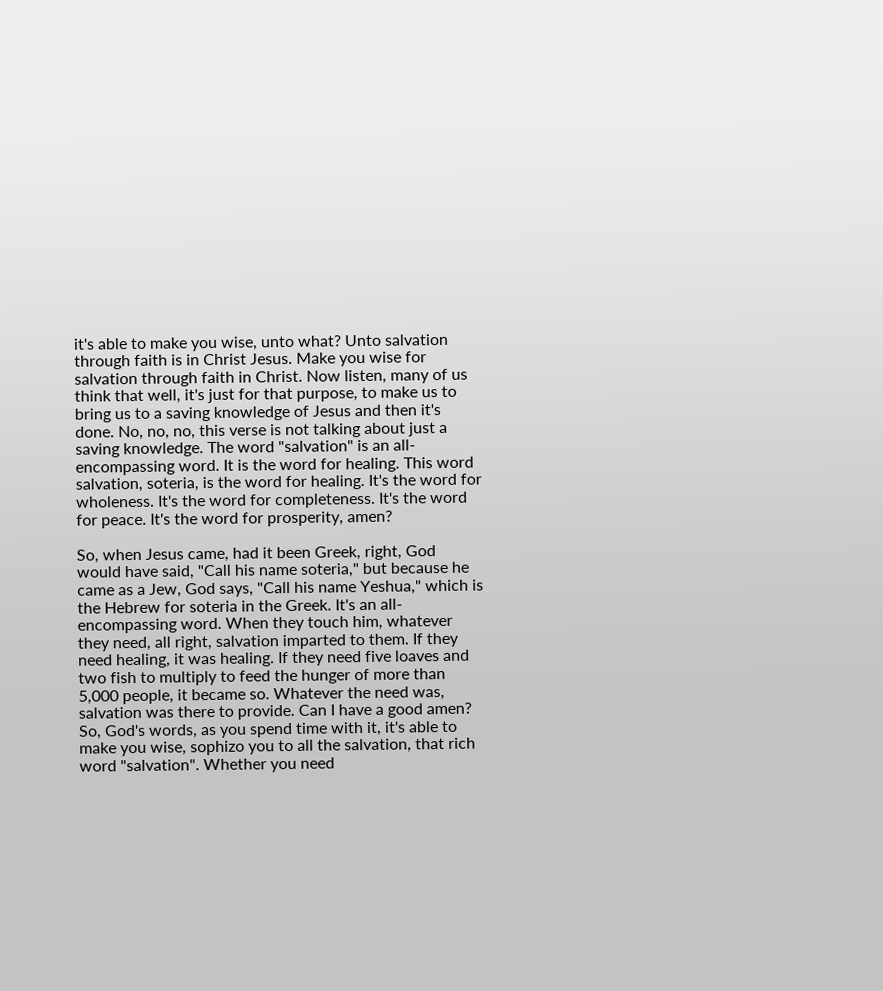it's able to make you wise, unto what? Unto salvation through faith is in Christ Jesus. Make you wise for salvation through faith in Christ. Now listen, many of us think that well, it's just for that purpose, to make us to bring us to a saving knowledge of Jesus and then it's done. No, no, no, this verse is not talking about just a saving knowledge. The word "salvation" is an all-encompassing word. It is the word for healing. This word salvation, soteria, is the word for healing. It's the word for wholeness. It's the word for completeness. It's the word for peace. It's the word for prosperity, amen?

So, when Jesus came, had it been Greek, right, God would have said, "Call his name soteria," but because he came as a Jew, God says, "Call his name Yeshua," which is the Hebrew for soteria in the Greek. It's an all-encompassing word. When they touch him, whatever they need, all right, salvation imparted to them. If they need healing, it was healing. If they need five loaves and two fish to multiply to feed the hunger of more than 5,000 people, it became so. Whatever the need was, salvation was there to provide. Can I have a good amen? So, God's words, as you spend time with it, it's able to make you wise, sophizo you to all the salvation, that rich word "salvation". Whether you need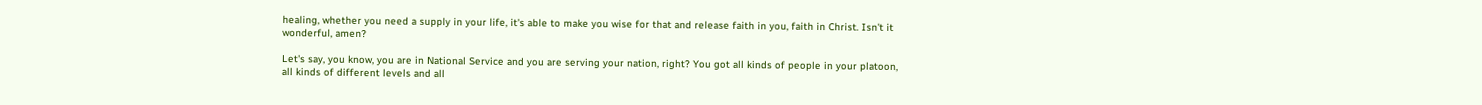healing, whether you need a supply in your life, it's able to make you wise for that and release faith in you, faith in Christ. Isn't it wonderful, amen?

Let's say, you know, you are in National Service and you are serving your nation, right? You got all kinds of people in your platoon, all kinds of different levels and all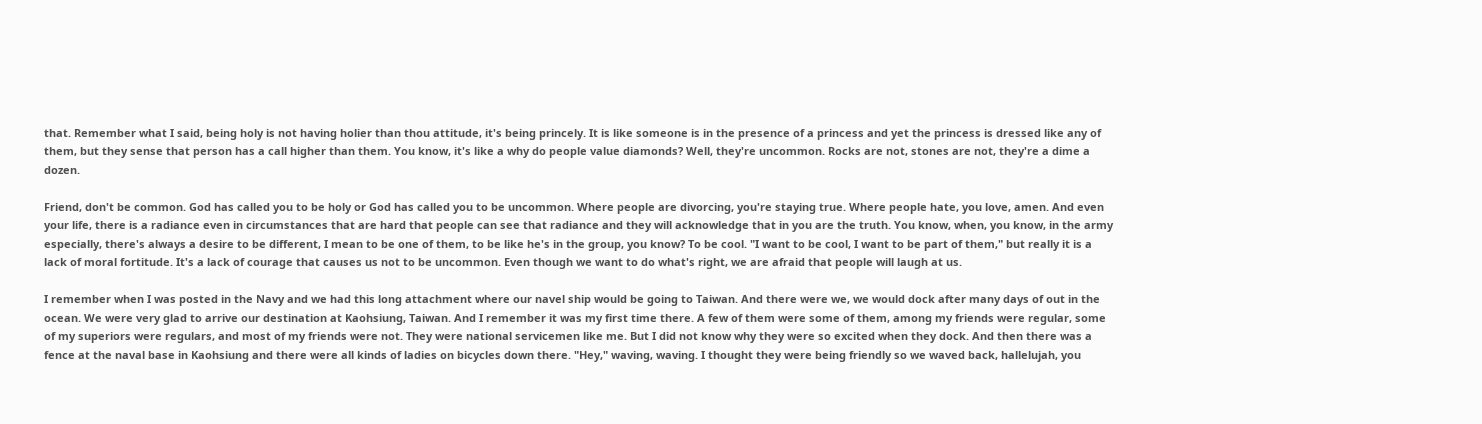that. Remember what I said, being holy is not having holier than thou attitude, it's being princely. It is like someone is in the presence of a princess and yet the princess is dressed like any of them, but they sense that person has a call higher than them. You know, it's like a why do people value diamonds? Well, they're uncommon. Rocks are not, stones are not, they're a dime a dozen.

Friend, don't be common. God has called you to be holy or God has called you to be uncommon. Where people are divorcing, you're staying true. Where people hate, you love, amen. And even your life, there is a radiance even in circumstances that are hard that people can see that radiance and they will acknowledge that in you are the truth. You know, when, you know, in the army especially, there's always a desire to be different, I mean to be one of them, to be like he's in the group, you know? To be cool. "I want to be cool, I want to be part of them," but really it is a lack of moral fortitude. It's a lack of courage that causes us not to be uncommon. Even though we want to do what's right, we are afraid that people will laugh at us.

I remember when I was posted in the Navy and we had this long attachment where our navel ship would be going to Taiwan. And there were we, we would dock after many days of out in the ocean. We were very glad to arrive our destination at Kaohsiung, Taiwan. And I remember it was my first time there. A few of them were some of them, among my friends were regular, some of my superiors were regulars, and most of my friends were not. They were national servicemen like me. But I did not know why they were so excited when they dock. And then there was a fence at the naval base in Kaohsiung and there were all kinds of ladies on bicycles down there. "Hey," waving, waving. I thought they were being friendly so we waved back, hallelujah, you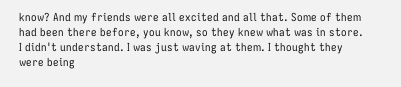know? And my friends were all excited and all that. Some of them had been there before, you know, so they knew what was in store. I didn't understand. I was just waving at them. I thought they were being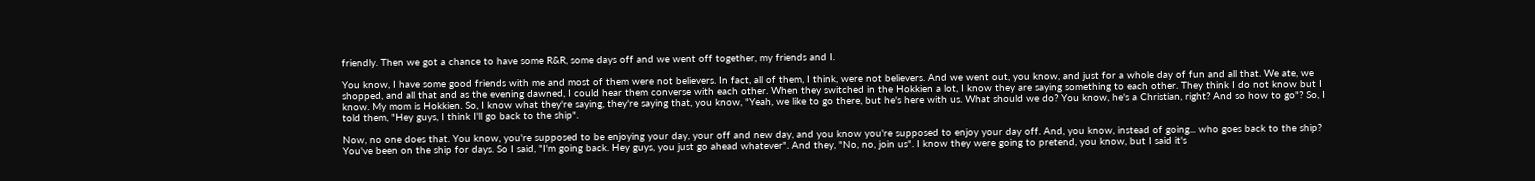friendly. Then we got a chance to have some R&R, some days off and we went off together, my friends and I.

You know, I have some good friends with me and most of them were not believers. In fact, all of them, I think, were not believers. And we went out, you know, and just for a whole day of fun and all that. We ate, we shopped, and all that and as the evening dawned, I could hear them converse with each other. When they switched in the Hokkien a lot, I know they are saying something to each other. They think I do not know but I know. My mom is Hokkien. So, I know what they're saying, they're saying that, you know, "Yeah, we like to go there, but he's here with us. What should we do? You know, he's a Christian, right? And so how to go"? So, I told them, "Hey guys, I think I'll go back to the ship".

Now, no one does that. You know, you're supposed to be enjoying your day, your off and new day, and you know you're supposed to enjoy your day off. And, you know, instead of going... who goes back to the ship? You've been on the ship for days. So I said, "I'm going back. Hey guys, you just go ahead whatever". And they, "No, no, join us". I know they were going to pretend, you know, but I said it's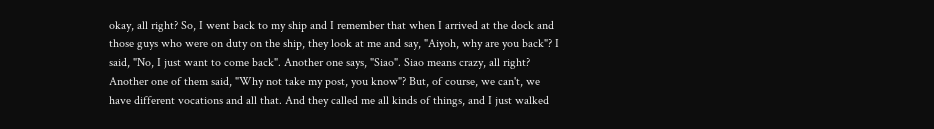okay, all right? So, I went back to my ship and I remember that when I arrived at the dock and those guys who were on duty on the ship, they look at me and say, "Aiyoh, why are you back"? I said, "No, I just want to come back". Another one says, "Siao". Siao means crazy, all right? Another one of them said, "Why not take my post, you know"? But, of course, we can't, we have different vocations and all that. And they called me all kinds of things, and I just walked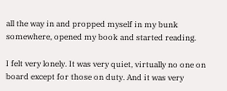all the way in and propped myself in my bunk somewhere, opened my book and started reading.

I felt very lonely. It was very quiet, virtually no one on board except for those on duty. And it was very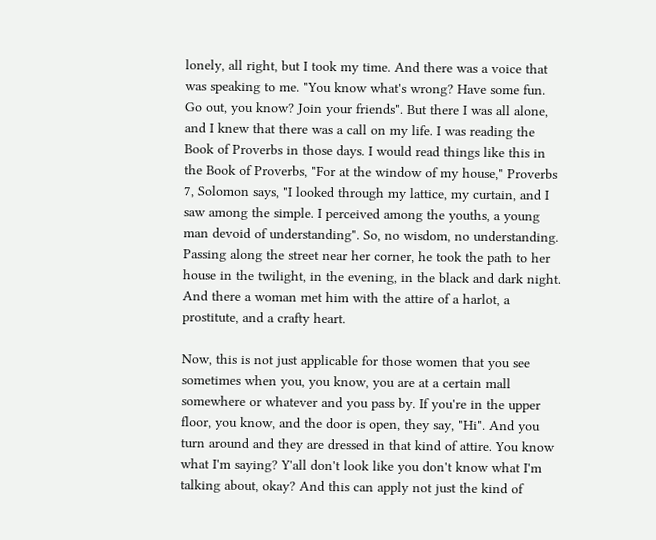lonely, all right, but I took my time. And there was a voice that was speaking to me. "You know what's wrong? Have some fun. Go out, you know? Join your friends". But there I was all alone, and I knew that there was a call on my life. I was reading the Book of Proverbs in those days. I would read things like this in the Book of Proverbs, "For at the window of my house," Proverbs 7, Solomon says, "I looked through my lattice, my curtain, and I saw among the simple. I perceived among the youths, a young man devoid of understanding". So, no wisdom, no understanding. Passing along the street near her corner, he took the path to her house in the twilight, in the evening, in the black and dark night. And there a woman met him with the attire of a harlot, a prostitute, and a crafty heart.

Now, this is not just applicable for those women that you see sometimes when you, you know, you are at a certain mall somewhere or whatever and you pass by. If you're in the upper floor, you know, and the door is open, they say, "Hi". And you turn around and they are dressed in that kind of attire. You know what I'm saying? Y'all don't look like you don't know what I'm talking about, okay? And this can apply not just the kind of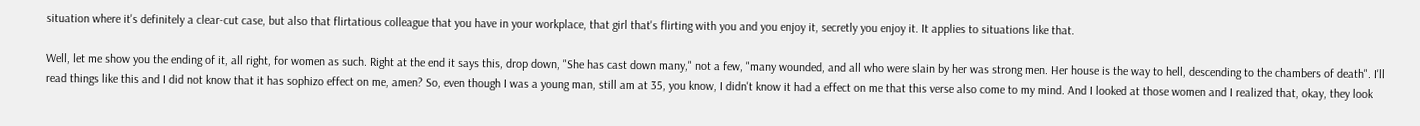situation where it's definitely a clear-cut case, but also that flirtatious colleague that you have in your workplace, that girl that's flirting with you and you enjoy it, secretly you enjoy it. It applies to situations like that.

Well, let me show you the ending of it, all right, for women as such. Right at the end it says this, drop down, "She has cast down many," not a few, "many wounded, and all who were slain by her was strong men. Her house is the way to hell, descending to the chambers of death". I'll read things like this and I did not know that it has sophizo effect on me, amen? So, even though I was a young man, still am at 35, you know, I didn't know it had a effect on me that this verse also come to my mind. And I looked at those women and I realized that, okay, they look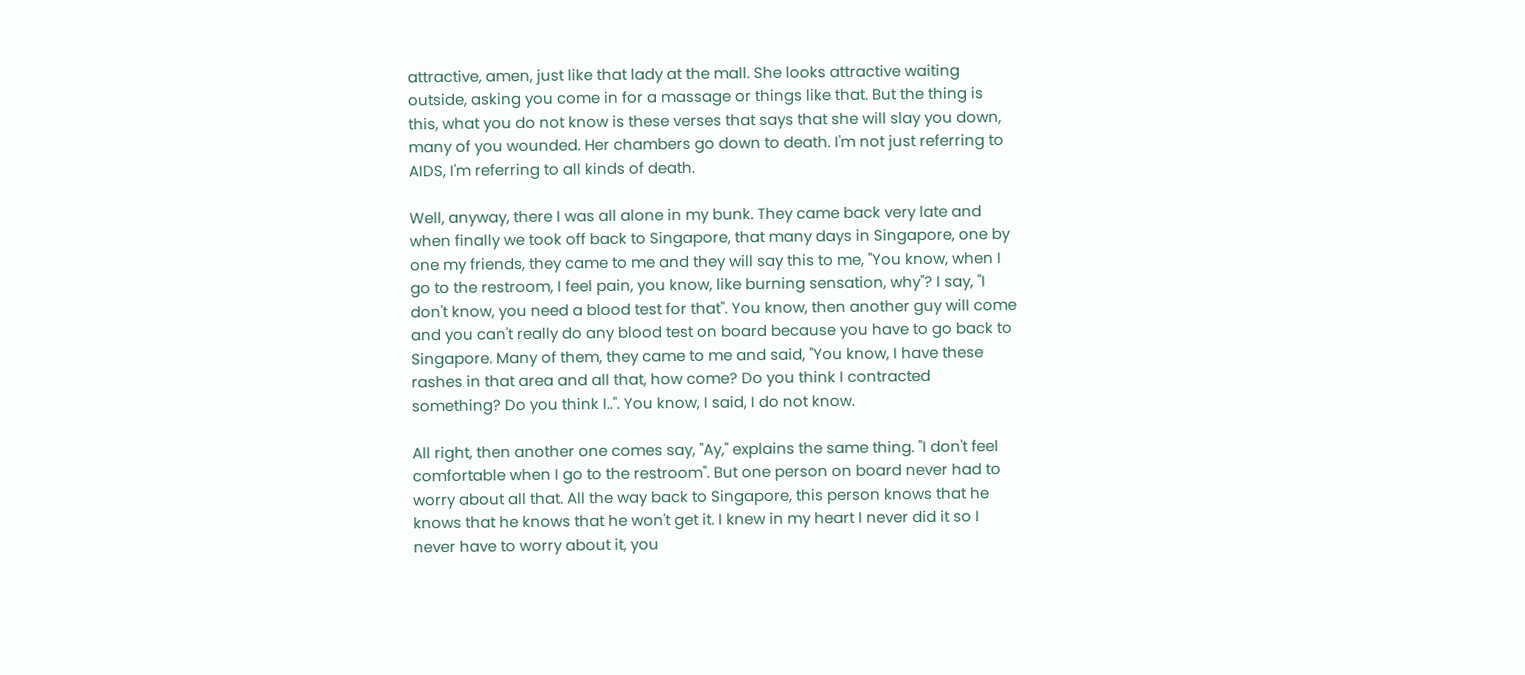attractive, amen, just like that lady at the mall. She looks attractive waiting outside, asking you come in for a massage or things like that. But the thing is this, what you do not know is these verses that says that she will slay you down, many of you wounded. Her chambers go down to death. I'm not just referring to AIDS, I'm referring to all kinds of death.

Well, anyway, there I was all alone in my bunk. They came back very late and when finally we took off back to Singapore, that many days in Singapore, one by one my friends, they came to me and they will say this to me, "You know, when I go to the restroom, I feel pain, you know, like burning sensation, why"? I say, "I don't know, you need a blood test for that". You know, then another guy will come and you can't really do any blood test on board because you have to go back to Singapore. Many of them, they came to me and said, "You know, I have these rashes in that area and all that, how come? Do you think I contracted something? Do you think I..". You know, I said, I do not know.

All right, then another one comes say, "Ay," explains the same thing. "I don't feel comfortable when I go to the restroom". But one person on board never had to worry about all that. All the way back to Singapore, this person knows that he knows that he knows that he won't get it. I knew in my heart I never did it so I never have to worry about it, you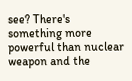see? There's something more powerful than nuclear weapon and the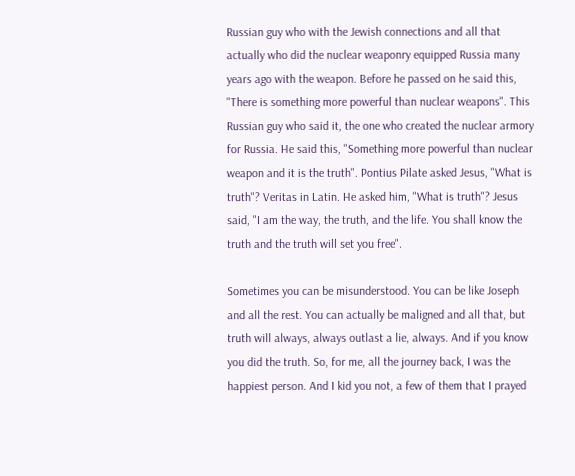Russian guy who with the Jewish connections and all that actually who did the nuclear weaponry equipped Russia many years ago with the weapon. Before he passed on he said this, "There is something more powerful than nuclear weapons". This Russian guy who said it, the one who created the nuclear armory for Russia. He said this, "Something more powerful than nuclear weapon and it is the truth". Pontius Pilate asked Jesus, "What is truth"? Veritas in Latin. He asked him, "What is truth"? Jesus said, "I am the way, the truth, and the life. You shall know the truth and the truth will set you free".

Sometimes you can be misunderstood. You can be like Joseph and all the rest. You can actually be maligned and all that, but truth will always, always outlast a lie, always. And if you know you did the truth. So, for me, all the journey back, I was the happiest person. And I kid you not, a few of them that I prayed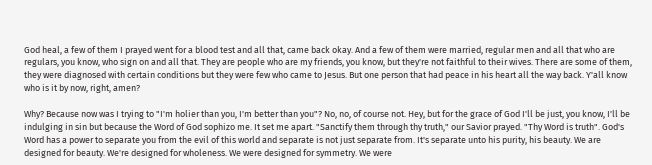God heal, a few of them I prayed went for a blood test and all that, came back okay. And a few of them were married, regular men and all that who are regulars, you know, who sign on and all that. They are people who are my friends, you know, but they're not faithful to their wives. There are some of them, they were diagnosed with certain conditions but they were few who came to Jesus. But one person that had peace in his heart all the way back. Y'all know who is it by now, right, amen?

Why? Because now was I trying to "I'm holier than you, I'm better than you"? No, no, of course not. Hey, but for the grace of God I'll be just, you know, I'll be indulging in sin but because the Word of God sophizo me. It set me apart. "Sanctify them through thy truth," our Savior prayed. "Thy Word is truth". God's Word has a power to separate you from the evil of this world and separate is not just separate from. It's separate unto his purity, his beauty. We are designed for beauty. We're designed for wholeness. We were designed for symmetry. We were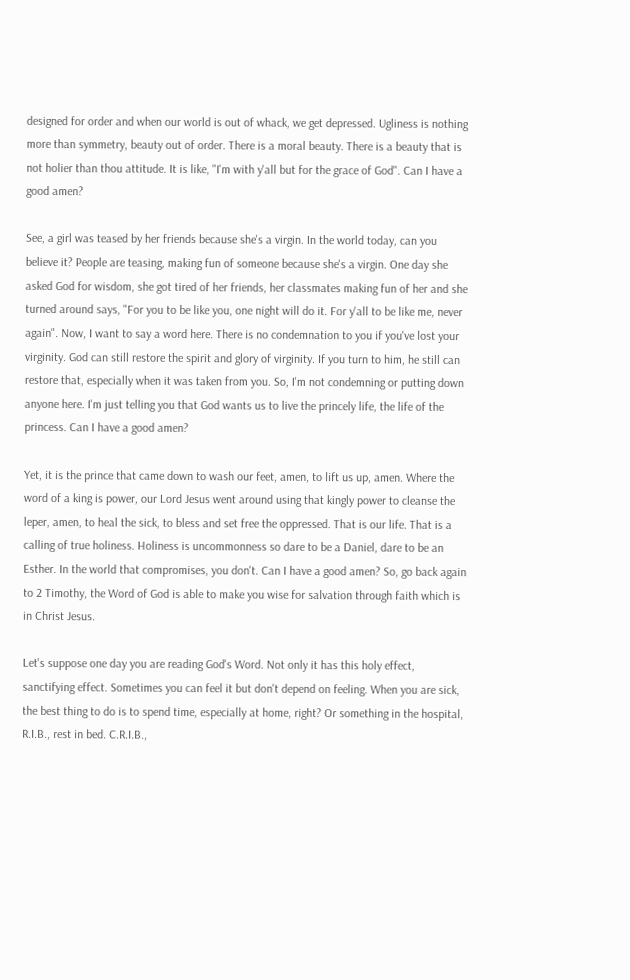designed for order and when our world is out of whack, we get depressed. Ugliness is nothing more than symmetry, beauty out of order. There is a moral beauty. There is a beauty that is not holier than thou attitude. It is like, "I'm with y'all but for the grace of God". Can I have a good amen?

See, a girl was teased by her friends because she's a virgin. In the world today, can you believe it? People are teasing, making fun of someone because she's a virgin. One day she asked God for wisdom, she got tired of her friends, her classmates making fun of her and she turned around says, "For you to be like you, one night will do it. For y'all to be like me, never again". Now, I want to say a word here. There is no condemnation to you if you've lost your virginity. God can still restore the spirit and glory of virginity. If you turn to him, he still can restore that, especially when it was taken from you. So, I'm not condemning or putting down anyone here. I'm just telling you that God wants us to live the princely life, the life of the princess. Can I have a good amen?

Yet, it is the prince that came down to wash our feet, amen, to lift us up, amen. Where the word of a king is power, our Lord Jesus went around using that kingly power to cleanse the leper, amen, to heal the sick, to bless and set free the oppressed. That is our life. That is a calling of true holiness. Holiness is uncommonness so dare to be a Daniel, dare to be an Esther. In the world that compromises, you don't. Can I have a good amen? So, go back again to 2 Timothy, the Word of God is able to make you wise for salvation through faith which is in Christ Jesus.

Let's suppose one day you are reading God's Word. Not only it has this holy effect, sanctifying effect. Sometimes you can feel it but don't depend on feeling. When you are sick, the best thing to do is to spend time, especially at home, right? Or something in the hospital, R.I.B., rest in bed. C.R.I.B.,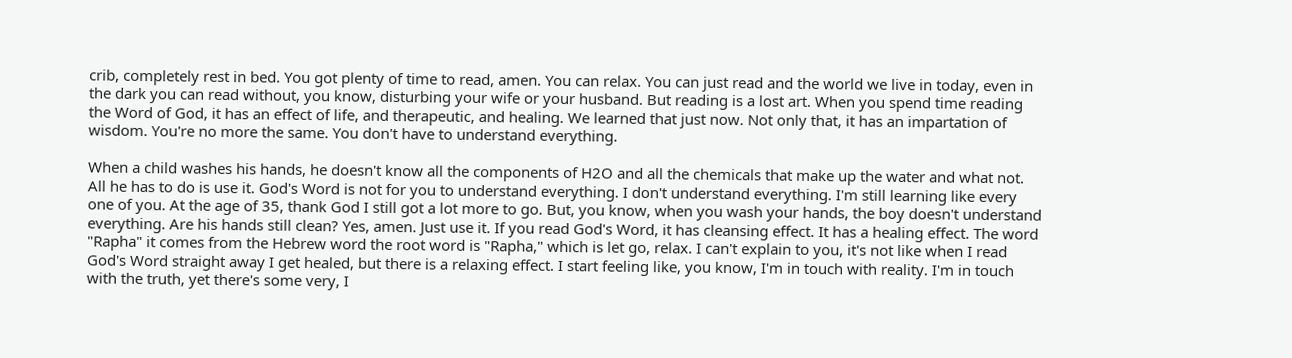crib, completely rest in bed. You got plenty of time to read, amen. You can relax. You can just read and the world we live in today, even in the dark you can read without, you know, disturbing your wife or your husband. But reading is a lost art. When you spend time reading the Word of God, it has an effect of life, and therapeutic, and healing. We learned that just now. Not only that, it has an impartation of wisdom. You're no more the same. You don't have to understand everything.

When a child washes his hands, he doesn't know all the components of H2O and all the chemicals that make up the water and what not. All he has to do is use it. God's Word is not for you to understand everything. I don't understand everything. I'm still learning like every one of you. At the age of 35, thank God I still got a lot more to go. But, you know, when you wash your hands, the boy doesn't understand everything. Are his hands still clean? Yes, amen. Just use it. If you read God's Word, it has cleansing effect. It has a healing effect. The word "Rapha" it comes from the Hebrew word the root word is "Rapha," which is let go, relax. I can't explain to you, it's not like when I read God's Word straight away I get healed, but there is a relaxing effect. I start feeling like, you know, I'm in touch with reality. I'm in touch with the truth, yet there's some very, I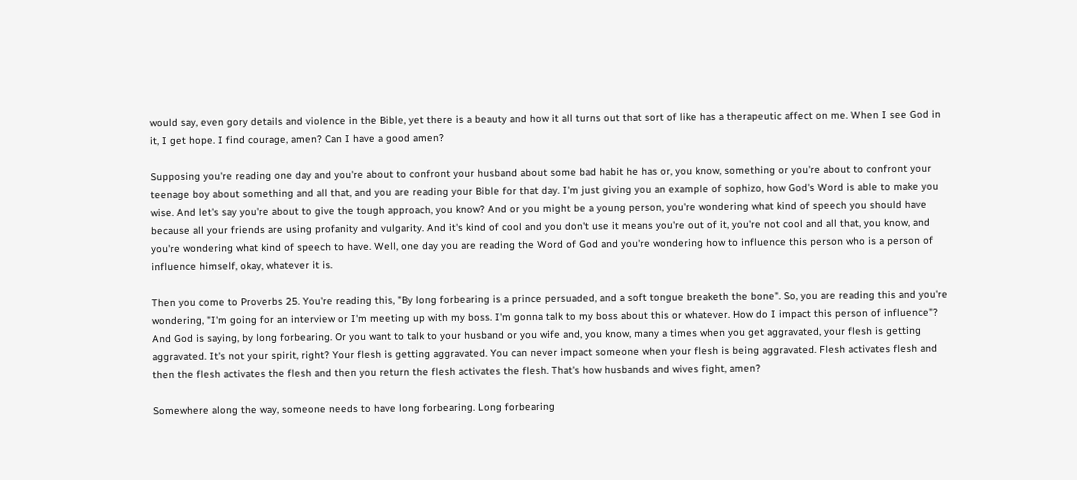would say, even gory details and violence in the Bible, yet there is a beauty and how it all turns out that sort of like has a therapeutic affect on me. When I see God in it, I get hope. I find courage, amen? Can I have a good amen?

Supposing you're reading one day and you're about to confront your husband about some bad habit he has or, you know, something or you're about to confront your teenage boy about something and all that, and you are reading your Bible for that day. I'm just giving you an example of sophizo, how God's Word is able to make you wise. And let's say you're about to give the tough approach, you know? And or you might be a young person, you're wondering what kind of speech you should have because all your friends are using profanity and vulgarity. And it's kind of cool and you don't use it means you're out of it, you're not cool and all that, you know, and you're wondering what kind of speech to have. Well, one day you are reading the Word of God and you're wondering how to influence this person who is a person of influence himself, okay, whatever it is.

Then you come to Proverbs 25. You're reading this, "By long forbearing is a prince persuaded, and a soft tongue breaketh the bone". So, you are reading this and you're wondering, "I'm going for an interview or I'm meeting up with my boss. I'm gonna talk to my boss about this or whatever. How do I impact this person of influence"? And God is saying, by long forbearing. Or you want to talk to your husband or you wife and, you know, many a times when you get aggravated, your flesh is getting aggravated. It's not your spirit, right? Your flesh is getting aggravated. You can never impact someone when your flesh is being aggravated. Flesh activates flesh and then the flesh activates the flesh and then you return the flesh activates the flesh. That's how husbands and wives fight, amen?

Somewhere along the way, someone needs to have long forbearing. Long forbearing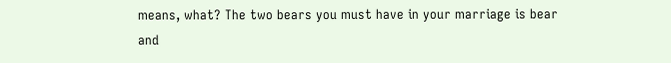means, what? The two bears you must have in your marriage is bear and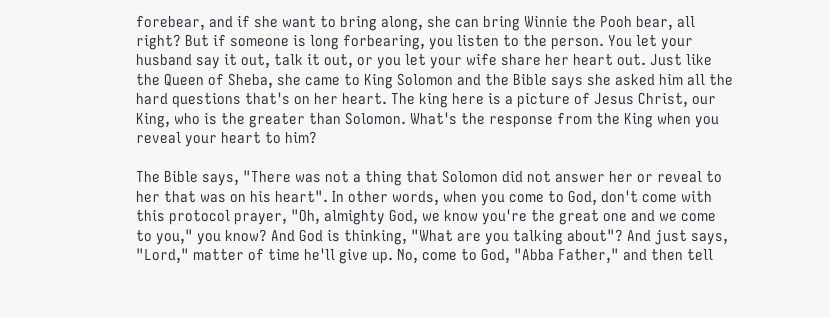forebear, and if she want to bring along, she can bring Winnie the Pooh bear, all right? But if someone is long forbearing, you listen to the person. You let your husband say it out, talk it out, or you let your wife share her heart out. Just like the Queen of Sheba, she came to King Solomon and the Bible says she asked him all the hard questions that's on her heart. The king here is a picture of Jesus Christ, our King, who is the greater than Solomon. What's the response from the King when you reveal your heart to him?

The Bible says, "There was not a thing that Solomon did not answer her or reveal to her that was on his heart". In other words, when you come to God, don't come with this protocol prayer, "Oh, almighty God, we know you're the great one and we come to you," you know? And God is thinking, "What are you talking about"? And just says, "Lord," matter of time he'll give up. No, come to God, "Abba Father," and then tell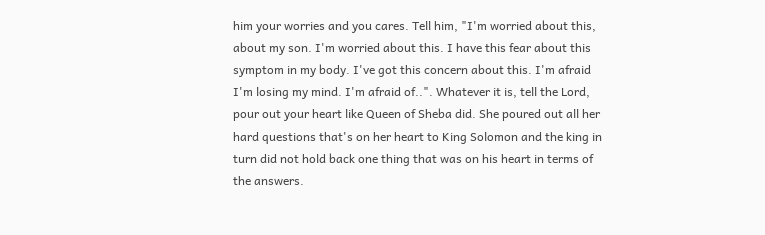him your worries and you cares. Tell him, "I'm worried about this, about my son. I'm worried about this. I have this fear about this symptom in my body. I've got this concern about this. I'm afraid I'm losing my mind. I'm afraid of..". Whatever it is, tell the Lord, pour out your heart like Queen of Sheba did. She poured out all her hard questions that's on her heart to King Solomon and the king in turn did not hold back one thing that was on his heart in terms of the answers.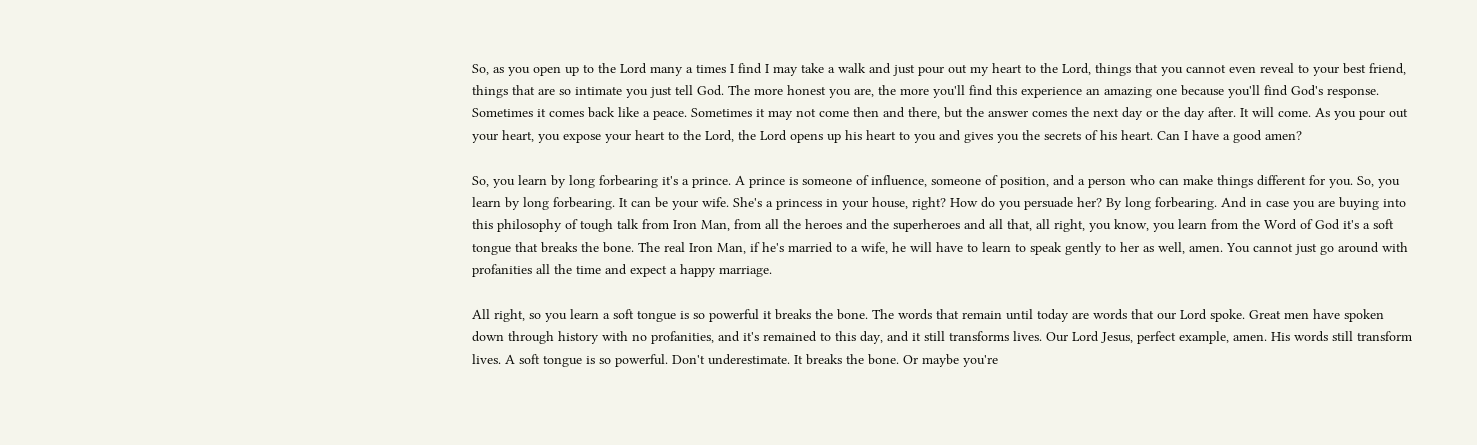So, as you open up to the Lord many a times I find I may take a walk and just pour out my heart to the Lord, things that you cannot even reveal to your best friend, things that are so intimate you just tell God. The more honest you are, the more you'll find this experience an amazing one because you'll find God's response. Sometimes it comes back like a peace. Sometimes it may not come then and there, but the answer comes the next day or the day after. It will come. As you pour out your heart, you expose your heart to the Lord, the Lord opens up his heart to you and gives you the secrets of his heart. Can I have a good amen?

So, you learn by long forbearing it's a prince. A prince is someone of influence, someone of position, and a person who can make things different for you. So, you learn by long forbearing. It can be your wife. She's a princess in your house, right? How do you persuade her? By long forbearing. And in case you are buying into this philosophy of tough talk from Iron Man, from all the heroes and the superheroes and all that, all right, you know, you learn from the Word of God it's a soft tongue that breaks the bone. The real Iron Man, if he's married to a wife, he will have to learn to speak gently to her as well, amen. You cannot just go around with profanities all the time and expect a happy marriage.

All right, so you learn a soft tongue is so powerful it breaks the bone. The words that remain until today are words that our Lord spoke. Great men have spoken down through history with no profanities, and it's remained to this day, and it still transforms lives. Our Lord Jesus, perfect example, amen. His words still transform lives. A soft tongue is so powerful. Don't underestimate. It breaks the bone. Or maybe you're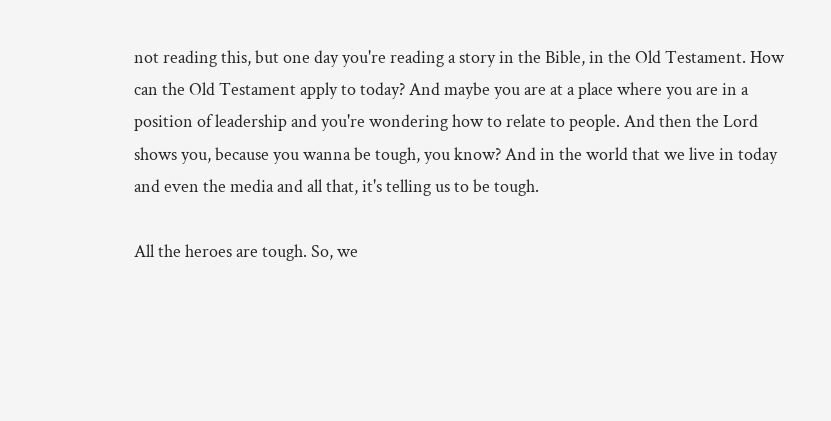not reading this, but one day you're reading a story in the Bible, in the Old Testament. How can the Old Testament apply to today? And maybe you are at a place where you are in a position of leadership and you're wondering how to relate to people. And then the Lord shows you, because you wanna be tough, you know? And in the world that we live in today and even the media and all that, it's telling us to be tough.

All the heroes are tough. So, we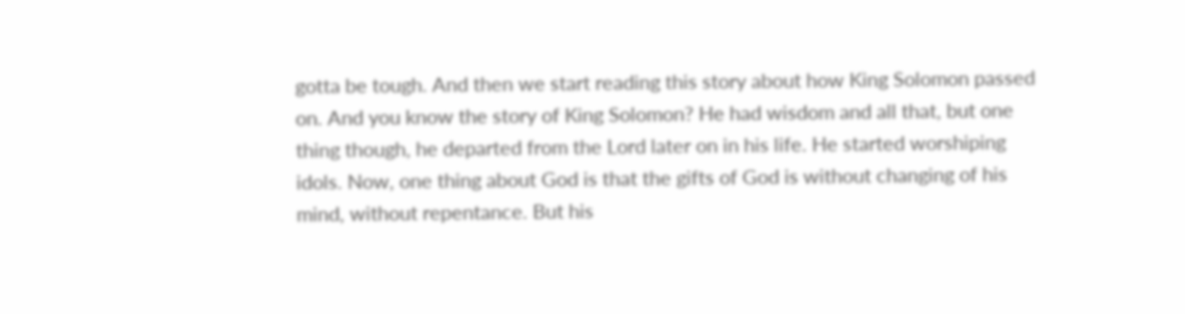gotta be tough. And then we start reading this story about how King Solomon passed on. And you know the story of King Solomon? He had wisdom and all that, but one thing though, he departed from the Lord later on in his life. He started worshiping idols. Now, one thing about God is that the gifts of God is without changing of his mind, without repentance. But his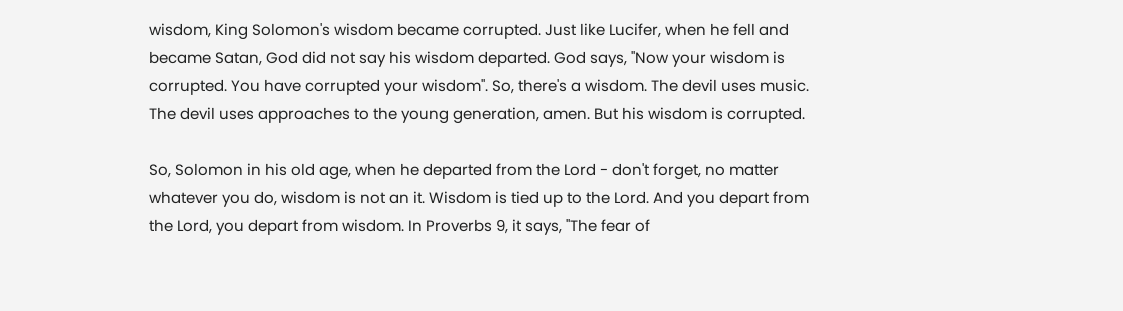wisdom, King Solomon's wisdom became corrupted. Just like Lucifer, when he fell and became Satan, God did not say his wisdom departed. God says, "Now your wisdom is corrupted. You have corrupted your wisdom". So, there's a wisdom. The devil uses music. The devil uses approaches to the young generation, amen. But his wisdom is corrupted.

So, Solomon in his old age, when he departed from the Lord - don't forget, no matter whatever you do, wisdom is not an it. Wisdom is tied up to the Lord. And you depart from the Lord, you depart from wisdom. In Proverbs 9, it says, "The fear of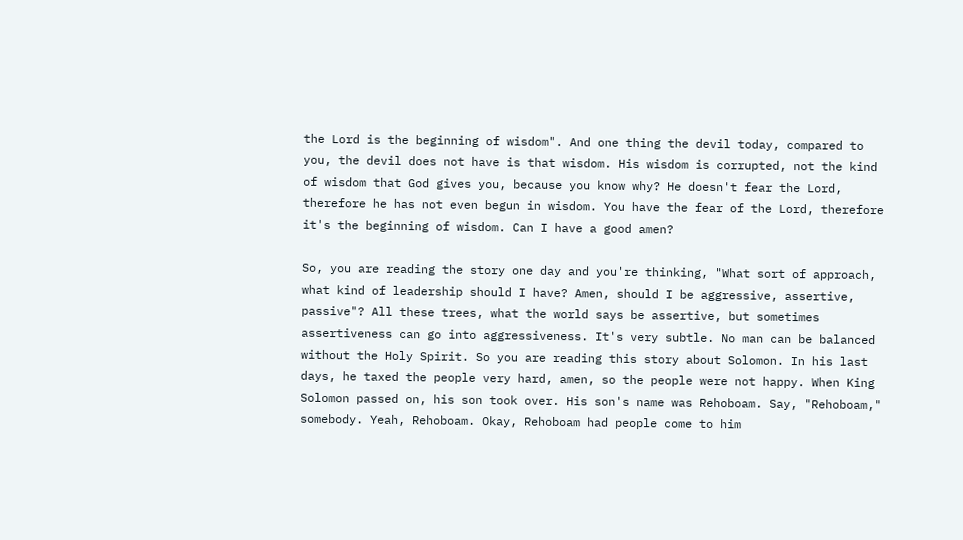the Lord is the beginning of wisdom". And one thing the devil today, compared to you, the devil does not have is that wisdom. His wisdom is corrupted, not the kind of wisdom that God gives you, because you know why? He doesn't fear the Lord, therefore he has not even begun in wisdom. You have the fear of the Lord, therefore it's the beginning of wisdom. Can I have a good amen?

So, you are reading the story one day and you're thinking, "What sort of approach, what kind of leadership should I have? Amen, should I be aggressive, assertive, passive"? All these trees, what the world says be assertive, but sometimes assertiveness can go into aggressiveness. It's very subtle. No man can be balanced without the Holy Spirit. So you are reading this story about Solomon. In his last days, he taxed the people very hard, amen, so the people were not happy. When King Solomon passed on, his son took over. His son's name was Rehoboam. Say, "Rehoboam," somebody. Yeah, Rehoboam. Okay, Rehoboam had people come to him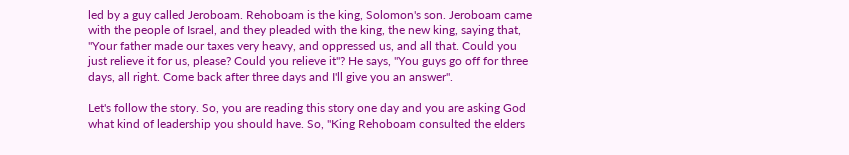led by a guy called Jeroboam. Rehoboam is the king, Solomon's son. Jeroboam came with the people of Israel, and they pleaded with the king, the new king, saying that, "Your father made our taxes very heavy, and oppressed us, and all that. Could you just relieve it for us, please? Could you relieve it"? He says, "You guys go off for three days, all right. Come back after three days and I'll give you an answer".

Let's follow the story. So, you are reading this story one day and you are asking God what kind of leadership you should have. So, "King Rehoboam consulted the elders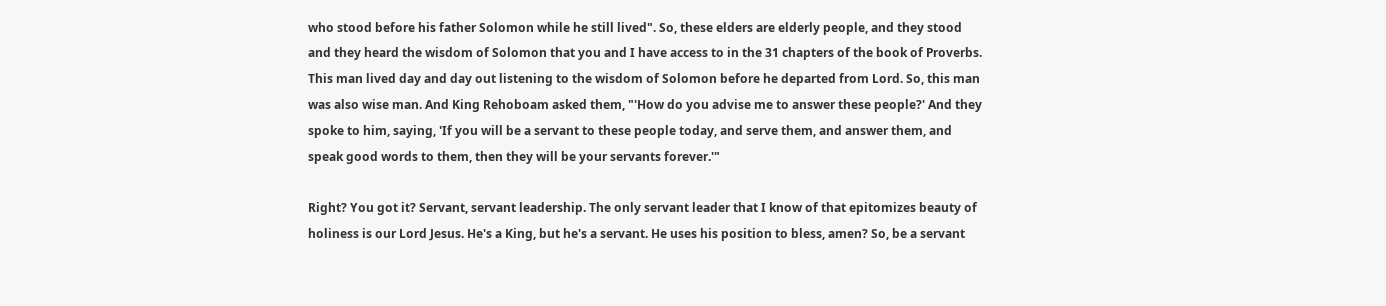who stood before his father Solomon while he still lived". So, these elders are elderly people, and they stood and they heard the wisdom of Solomon that you and I have access to in the 31 chapters of the book of Proverbs. This man lived day and day out listening to the wisdom of Solomon before he departed from Lord. So, this man was also wise man. And King Rehoboam asked them, "'How do you advise me to answer these people?' And they spoke to him, saying, 'If you will be a servant to these people today, and serve them, and answer them, and speak good words to them, then they will be your servants forever.'"

Right? You got it? Servant, servant leadership. The only servant leader that I know of that epitomizes beauty of holiness is our Lord Jesus. He's a King, but he's a servant. He uses his position to bless, amen? So, be a servant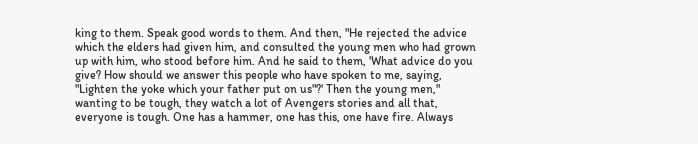king to them. Speak good words to them. And then, "He rejected the advice which the elders had given him, and consulted the young men who had grown up with him, who stood before him. And he said to them, 'What advice do you give? How should we answer this people who have spoken to me, saying, "Lighten the yoke which your father put on us"?' Then the young men," wanting to be tough, they watch a lot of Avengers stories and all that, everyone is tough. One has a hammer, one has this, one have fire. Always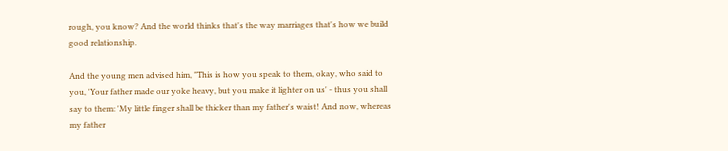rough, you know? And the world thinks that's the way marriages that's how we build good relationship.

And the young men advised him, "This is how you speak to them, okay, who said to you, 'Your father made our yoke heavy, but you make it lighter on us' - thus you shall say to them: 'My little finger shall be thicker than my father's waist! And now, whereas my father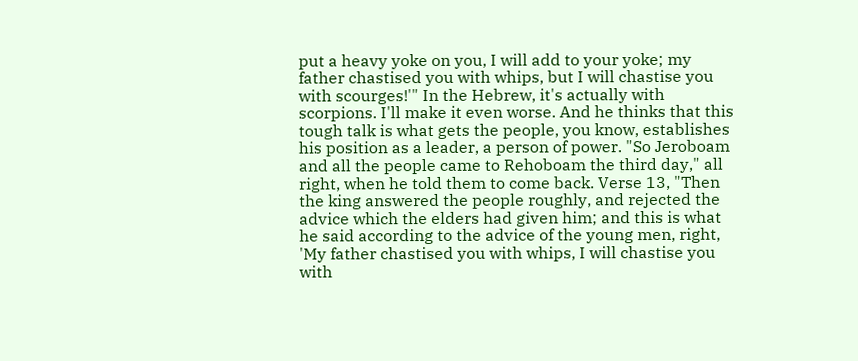put a heavy yoke on you, I will add to your yoke; my father chastised you with whips, but I will chastise you with scourges!'" In the Hebrew, it's actually with scorpions. I'll make it even worse. And he thinks that this tough talk is what gets the people, you know, establishes his position as a leader, a person of power. "So Jeroboam and all the people came to Rehoboam the third day," all right, when he told them to come back. Verse 13, "Then the king answered the people roughly, and rejected the advice which the elders had given him; and this is what he said according to the advice of the young men, right, 'My father chastised you with whips, I will chastise you with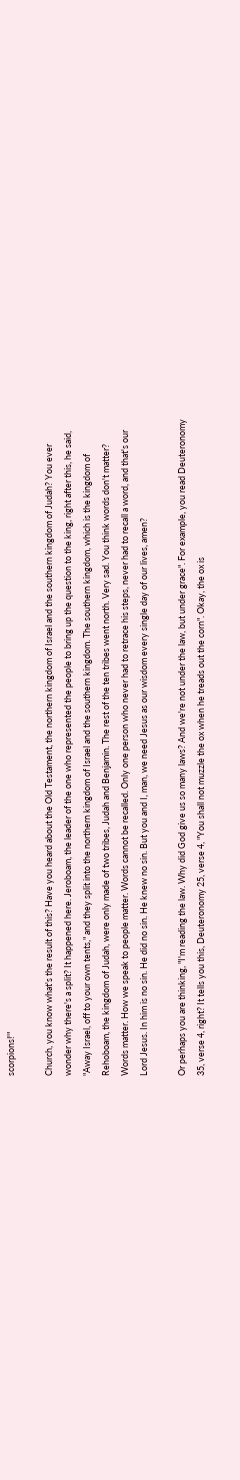scorpions!'"

Church, you know what's the result of this? Have you heard about the Old Testament, the northern kingdom of Israel and the southern kingdom of Judah? You ever wonder why there's a split? It happened here. Jeroboam, the leader of the one who represented the people to bring up the question to the king, right after this, he said, "Away Israel, off to your own tents," and they split into the northern kingdom of Israel and the southern kingdom. The southern kingdom, which is the kingdom of Rehoboam, the kingdom of Judah, were only made of two tribes, Judah and Benjamin. The rest of the ten tribes went north. Very sad. You think words don't matter? Words matter. How we speak to people matter. Words cannot be recalled. Only one person who never had to retrace his steps, never had to recall a word, and that's our Lord Jesus. In him is no sin. He did no sin. He knew no sin. But you and I, man, we need Jesus as our wisdom every single day of our lives, amen?

Or perhaps you are thinking, "I'm reading the law. Why did God give us so many laws? And we're not under the law, but under grace". For example, you read Deuteronomy 35, verse 4, right? It tells you this, Deuteronomy 25, verse 4, "You shall not muzzle the ox when he treads out the corn". Okay, the ox is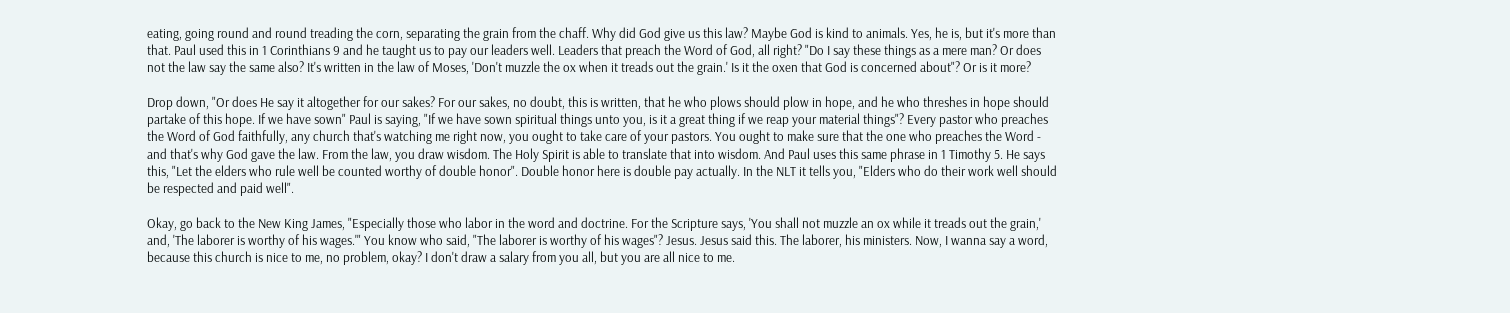eating, going round and round treading the corn, separating the grain from the chaff. Why did God give us this law? Maybe God is kind to animals. Yes, he is, but it's more than that. Paul used this in 1 Corinthians 9 and he taught us to pay our leaders well. Leaders that preach the Word of God, all right? "Do I say these things as a mere man? Or does not the law say the same also? It's written in the law of Moses, 'Don't muzzle the ox when it treads out the grain.' Is it the oxen that God is concerned about"? Or is it more?

Drop down, "Or does He say it altogether for our sakes? For our sakes, no doubt, this is written, that he who plows should plow in hope, and he who threshes in hope should partake of this hope. If we have sown" Paul is saying, "If we have sown spiritual things unto you, is it a great thing if we reap your material things"? Every pastor who preaches the Word of God faithfully, any church that's watching me right now, you ought to take care of your pastors. You ought to make sure that the one who preaches the Word - and that's why God gave the law. From the law, you draw wisdom. The Holy Spirit is able to translate that into wisdom. And Paul uses this same phrase in 1 Timothy 5. He says this, "Let the elders who rule well be counted worthy of double honor". Double honor here is double pay actually. In the NLT it tells you, "Elders who do their work well should be respected and paid well".

Okay, go back to the New King James, "Especially those who labor in the word and doctrine. For the Scripture says, 'You shall not muzzle an ox while it treads out the grain,' and, 'The laborer is worthy of his wages.'" You know who said, "The laborer is worthy of his wages"? Jesus. Jesus said this. The laborer, his ministers. Now, I wanna say a word, because this church is nice to me, no problem, okay? I don't draw a salary from you all, but you are all nice to me.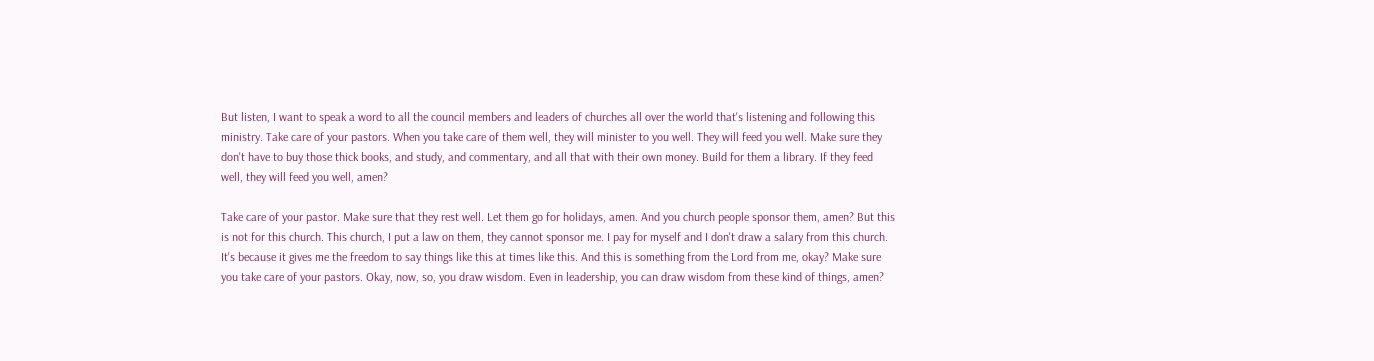But listen, I want to speak a word to all the council members and leaders of churches all over the world that's listening and following this ministry. Take care of your pastors. When you take care of them well, they will minister to you well. They will feed you well. Make sure they don't have to buy those thick books, and study, and commentary, and all that with their own money. Build for them a library. If they feed well, they will feed you well, amen?

Take care of your pastor. Make sure that they rest well. Let them go for holidays, amen. And you church people sponsor them, amen? But this is not for this church. This church, I put a law on them, they cannot sponsor me. I pay for myself and I don't draw a salary from this church. It's because it gives me the freedom to say things like this at times like this. And this is something from the Lord from me, okay? Make sure you take care of your pastors. Okay, now, so, you draw wisdom. Even in leadership, you can draw wisdom from these kind of things, amen?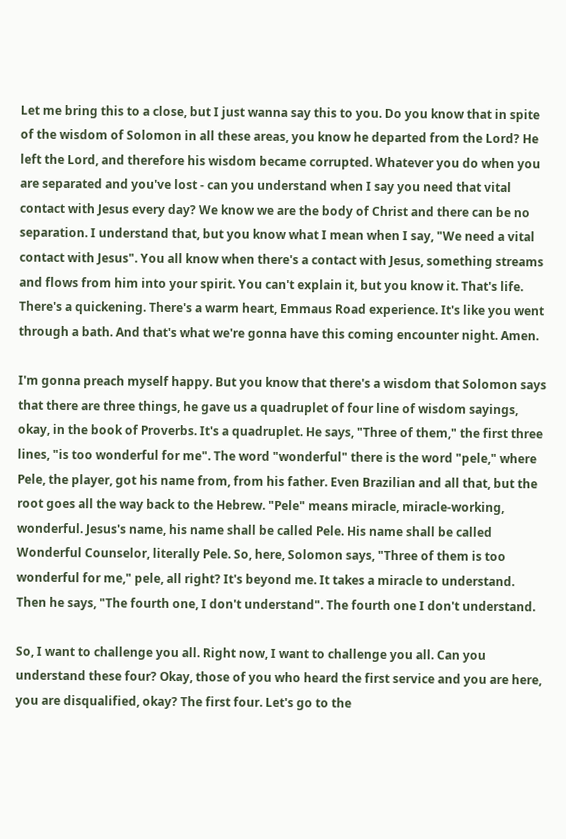Let me bring this to a close, but I just wanna say this to you. Do you know that in spite of the wisdom of Solomon in all these areas, you know he departed from the Lord? He left the Lord, and therefore his wisdom became corrupted. Whatever you do when you are separated and you've lost - can you understand when I say you need that vital contact with Jesus every day? We know we are the body of Christ and there can be no separation. I understand that, but you know what I mean when I say, "We need a vital contact with Jesus". You all know when there's a contact with Jesus, something streams and flows from him into your spirit. You can't explain it, but you know it. That's life. There's a quickening. There's a warm heart, Emmaus Road experience. It's like you went through a bath. And that's what we're gonna have this coming encounter night. Amen.

I'm gonna preach myself happy. But you know that there's a wisdom that Solomon says that there are three things, he gave us a quadruplet of four line of wisdom sayings, okay, in the book of Proverbs. It's a quadruplet. He says, "Three of them," the first three lines, "is too wonderful for me". The word "wonderful" there is the word "pele," where Pele, the player, got his name from, from his father. Even Brazilian and all that, but the root goes all the way back to the Hebrew. "Pele" means miracle, miracle-working, wonderful. Jesus's name, his name shall be called Pele. His name shall be called Wonderful Counselor, literally Pele. So, here, Solomon says, "Three of them is too wonderful for me," pele, all right? It's beyond me. It takes a miracle to understand. Then he says, "The fourth one, I don't understand". The fourth one I don't understand.

So, I want to challenge you all. Right now, I want to challenge you all. Can you understand these four? Okay, those of you who heard the first service and you are here, you are disqualified, okay? The first four. Let's go to the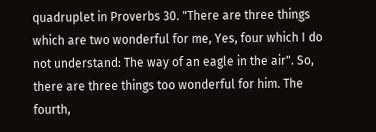quadruplet in Proverbs 30. "There are three things which are two wonderful for me, Yes, four which I do not understand: The way of an eagle in the air". So, there are three things too wonderful for him. The fourth,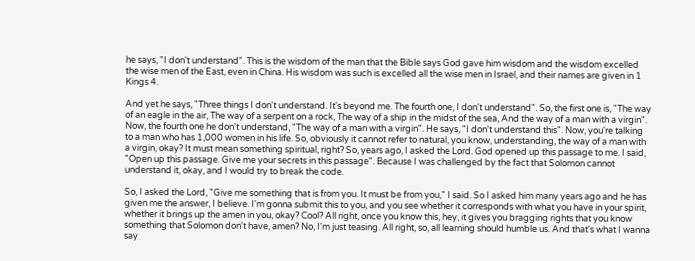he says, "I don't understand". This is the wisdom of the man that the Bible says God gave him wisdom and the wisdom excelled the wise men of the East, even in China. His wisdom was such is excelled all the wise men in Israel, and their names are given in 1 Kings 4.

And yet he says, "Three things I don't understand. It's beyond me. The fourth one, I don't understand". So, the first one is, "The way of an eagle in the air, The way of a serpent on a rock, The way of a ship in the midst of the sea, And the way of a man with a virgin". Now, the fourth one he don't understand, "The way of a man with a virgin". He says, "I don't understand this". Now, you're talking to a man who has 1,000 women in his life. So, obviously it cannot refer to natural, you know, understanding, the way of a man with a virgin, okay? It must mean something spiritual, right? So, years ago, I asked the Lord. God opened up this passage to me. I said, "Open up this passage. Give me your secrets in this passage". Because I was challenged by the fact that Solomon cannot understand it, okay, and I would try to break the code.

So, I asked the Lord, "Give me something that is from you. It must be from you," I said. So I asked him many years ago and he has given me the answer, I believe. I'm gonna submit this to you, and you see whether it corresponds with what you have in your spirit, whether it brings up the amen in you, okay? Cool? All right, once you know this, hey, it gives you bragging rights that you know something that Solomon don't have, amen? No, I'm just teasing. All right, so, all learning should humble us. And that's what I wanna say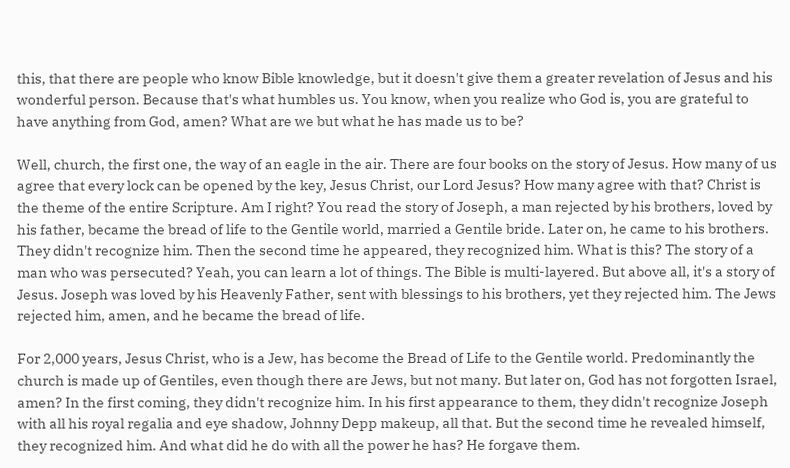this, that there are people who know Bible knowledge, but it doesn't give them a greater revelation of Jesus and his wonderful person. Because that's what humbles us. You know, when you realize who God is, you are grateful to have anything from God, amen? What are we but what he has made us to be?

Well, church, the first one, the way of an eagle in the air. There are four books on the story of Jesus. How many of us agree that every lock can be opened by the key, Jesus Christ, our Lord Jesus? How many agree with that? Christ is the theme of the entire Scripture. Am I right? You read the story of Joseph, a man rejected by his brothers, loved by his father, became the bread of life to the Gentile world, married a Gentile bride. Later on, he came to his brothers. They didn't recognize him. Then the second time he appeared, they recognized him. What is this? The story of a man who was persecuted? Yeah, you can learn a lot of things. The Bible is multi-layered. But above all, it's a story of Jesus. Joseph was loved by his Heavenly Father, sent with blessings to his brothers, yet they rejected him. The Jews rejected him, amen, and he became the bread of life.

For 2,000 years, Jesus Christ, who is a Jew, has become the Bread of Life to the Gentile world. Predominantly the church is made up of Gentiles, even though there are Jews, but not many. But later on, God has not forgotten Israel, amen? In the first coming, they didn't recognize him. In his first appearance to them, they didn't recognize Joseph with all his royal regalia and eye shadow, Johnny Depp makeup, all that. But the second time he revealed himself, they recognized him. And what did he do with all the power he has? He forgave them.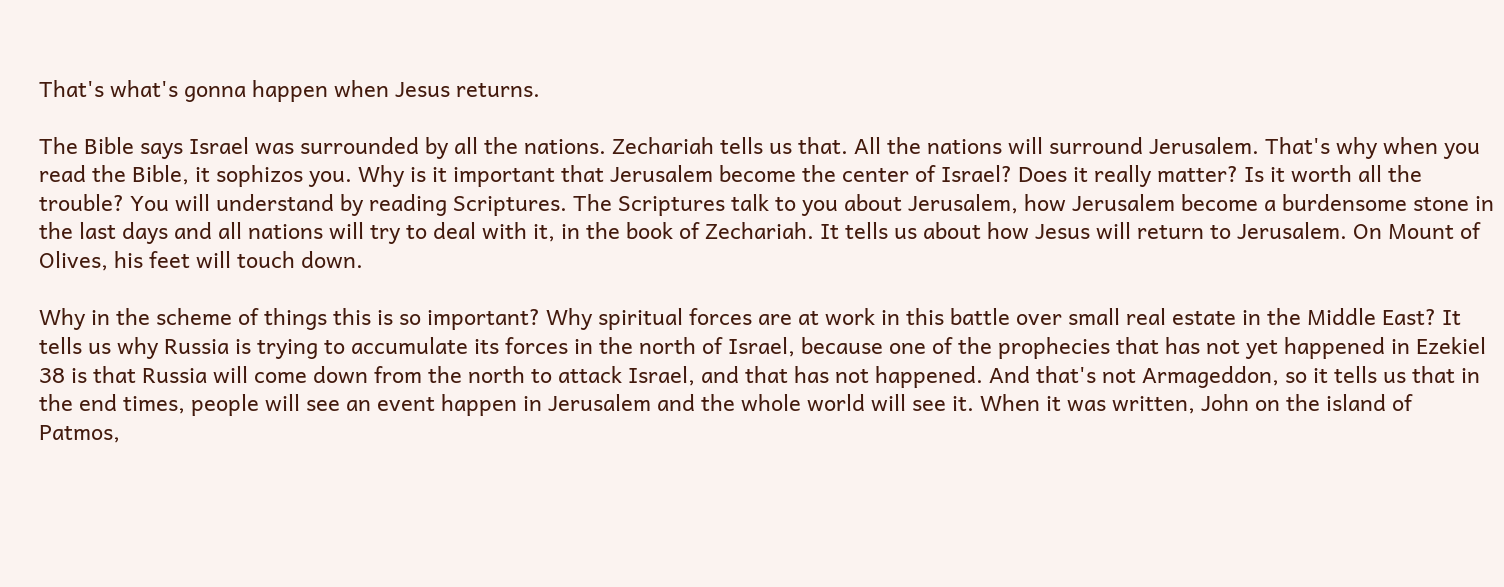That's what's gonna happen when Jesus returns.

The Bible says Israel was surrounded by all the nations. Zechariah tells us that. All the nations will surround Jerusalem. That's why when you read the Bible, it sophizos you. Why is it important that Jerusalem become the center of Israel? Does it really matter? Is it worth all the trouble? You will understand by reading Scriptures. The Scriptures talk to you about Jerusalem, how Jerusalem become a burdensome stone in the last days and all nations will try to deal with it, in the book of Zechariah. It tells us about how Jesus will return to Jerusalem. On Mount of Olives, his feet will touch down.

Why in the scheme of things this is so important? Why spiritual forces are at work in this battle over small real estate in the Middle East? It tells us why Russia is trying to accumulate its forces in the north of Israel, because one of the prophecies that has not yet happened in Ezekiel 38 is that Russia will come down from the north to attack Israel, and that has not happened. And that's not Armageddon, so it tells us that in the end times, people will see an event happen in Jerusalem and the whole world will see it. When it was written, John on the island of Patmos,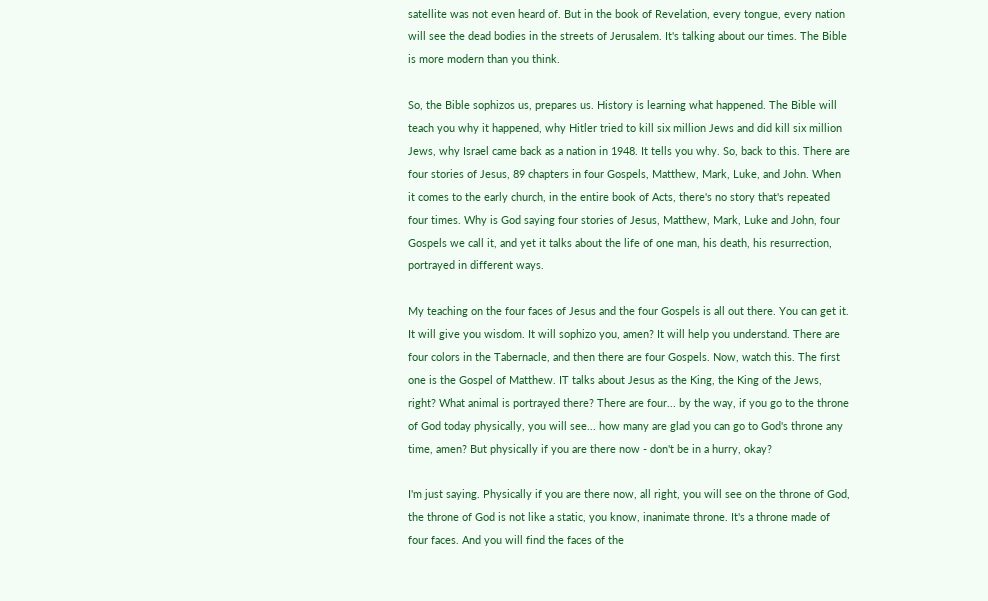satellite was not even heard of. But in the book of Revelation, every tongue, every nation will see the dead bodies in the streets of Jerusalem. It's talking about our times. The Bible is more modern than you think.

So, the Bible sophizos us, prepares us. History is learning what happened. The Bible will teach you why it happened, why Hitler tried to kill six million Jews and did kill six million Jews, why Israel came back as a nation in 1948. It tells you why. So, back to this. There are four stories of Jesus, 89 chapters in four Gospels, Matthew, Mark, Luke, and John. When it comes to the early church, in the entire book of Acts, there's no story that's repeated four times. Why is God saying four stories of Jesus, Matthew, Mark, Luke and John, four Gospels we call it, and yet it talks about the life of one man, his death, his resurrection, portrayed in different ways.

My teaching on the four faces of Jesus and the four Gospels is all out there. You can get it. It will give you wisdom. It will sophizo you, amen? It will help you understand. There are four colors in the Tabernacle, and then there are four Gospels. Now, watch this. The first one is the Gospel of Matthew. IT talks about Jesus as the King, the King of the Jews, right? What animal is portrayed there? There are four... by the way, if you go to the throne of God today physically, you will see... how many are glad you can go to God's throne any time, amen? But physically if you are there now - don't be in a hurry, okay?

I'm just saying. Physically if you are there now, all right, you will see on the throne of God, the throne of God is not like a static, you know, inanimate throne. It's a throne made of four faces. And you will find the faces of the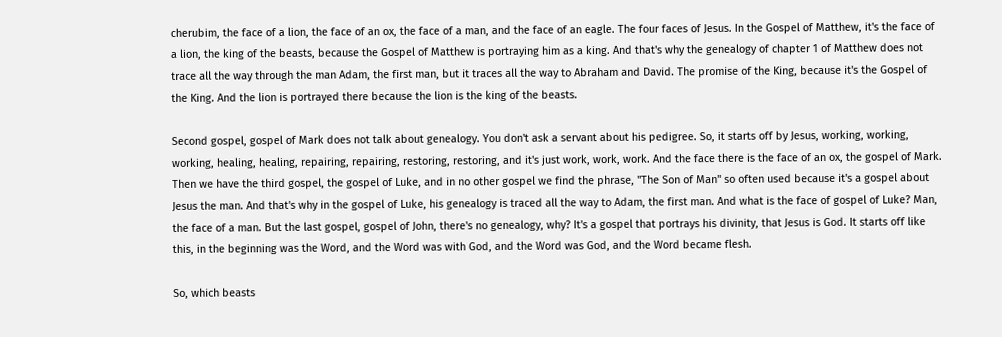cherubim, the face of a lion, the face of an ox, the face of a man, and the face of an eagle. The four faces of Jesus. In the Gospel of Matthew, it's the face of a lion, the king of the beasts, because the Gospel of Matthew is portraying him as a king. And that's why the genealogy of chapter 1 of Matthew does not trace all the way through the man Adam, the first man, but it traces all the way to Abraham and David. The promise of the King, because it's the Gospel of the King. And the lion is portrayed there because the lion is the king of the beasts.

Second gospel, gospel of Mark does not talk about genealogy. You don't ask a servant about his pedigree. So, it starts off by Jesus, working, working, working, healing, healing, repairing, repairing, restoring, restoring, and it's just work, work, work. And the face there is the face of an ox, the gospel of Mark. Then we have the third gospel, the gospel of Luke, and in no other gospel we find the phrase, "The Son of Man" so often used because it's a gospel about Jesus the man. And that's why in the gospel of Luke, his genealogy is traced all the way to Adam, the first man. And what is the face of gospel of Luke? Man, the face of a man. But the last gospel, gospel of John, there's no genealogy, why? It's a gospel that portrays his divinity, that Jesus is God. It starts off like this, in the beginning was the Word, and the Word was with God, and the Word was God, and the Word became flesh.

So, which beasts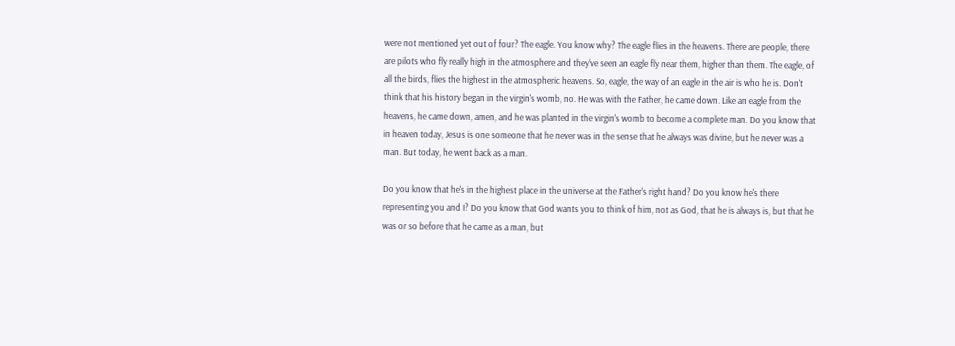were not mentioned yet out of four? The eagle. You know why? The eagle flies in the heavens. There are people, there are pilots who fly really high in the atmosphere and they've seen an eagle fly near them, higher than them. The eagle, of all the birds, flies the highest in the atmospheric heavens. So, eagle, the way of an eagle in the air is who he is. Don't think that his history began in the virgin's womb, no. He was with the Father, he came down. Like an eagle from the heavens, he came down, amen, and he was planted in the virgin's womb to become a complete man. Do you know that in heaven today, Jesus is one someone that he never was in the sense that he always was divine, but he never was a man. But today, he went back as a man.

Do you know that he's in the highest place in the universe at the Father's right hand? Do you know he's there representing you and I? Do you know that God wants you to think of him, not as God, that he is always is, but that he was or so before that he came as a man, but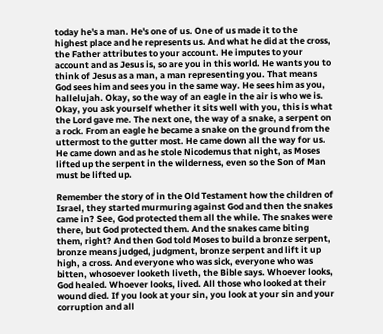today he's a man. He's one of us. One of us made it to the highest place and he represents us. And what he did at the cross, the Father attributes to your account. He imputes to your account and as Jesus is, so are you in this world. He wants you to think of Jesus as a man, a man representing you. That means God sees him and sees you in the same way. He sees him as you, hallelujah. Okay, so the way of an eagle in the air is who we is. Okay, you ask yourself whether it sits well with you, this is what the Lord gave me. The next one, the way of a snake, a serpent on a rock. From an eagle he became a snake on the ground from the uttermost to the gutter most. He came down all the way for us. He came down and as he stole Nicodemus that night, as Moses lifted up the serpent in the wilderness, even so the Son of Man must be lifted up.

Remember the story of in the Old Testament how the children of Israel, they started murmuring against God and then the snakes came in? See, God protected them all the while. The snakes were there, but God protected them. And the snakes came biting them, right? And then God told Moses to build a bronze serpent, bronze means judged, judgment, bronze serpent and lift it up high, a cross. And everyone who was sick, everyone who was bitten, whosoever looketh liveth, the Bible says. Whoever looks, God healed. Whoever looks, lived. All those who looked at their wound died. If you look at your sin, you look at your sin and your corruption and all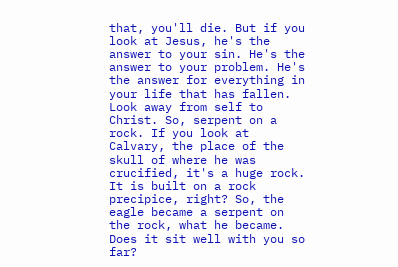that, you'll die. But if you look at Jesus, he's the answer to your sin. He's the answer to your problem. He's the answer for everything in your life that has fallen. Look away from self to Christ. So, serpent on a rock. If you look at Calvary, the place of the skull of where he was crucified, it's a huge rock. It is built on a rock precipice, right? So, the eagle became a serpent on the rock, what he became. Does it sit well with you so far?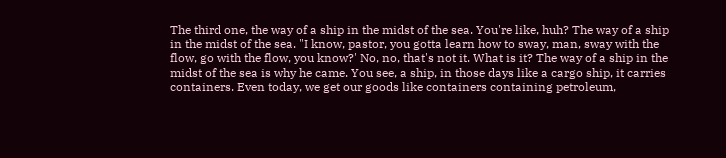The third one, the way of a ship in the midst of the sea. You're like, huh? The way of a ship in the midst of the sea. "I know, pastor, you gotta learn how to sway, man, sway with the flow, go with the flow, you know?' No, no, that's not it. What is it? The way of a ship in the midst of the sea is why he came. You see, a ship, in those days like a cargo ship, it carries containers. Even today, we get our goods like containers containing petroleum,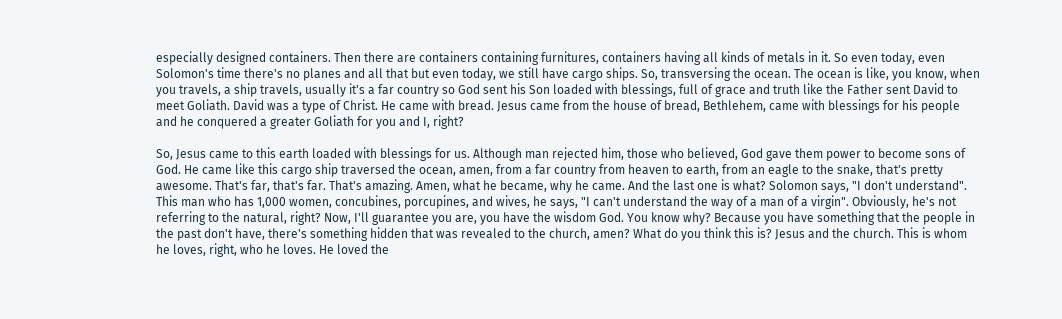especially designed containers. Then there are containers containing furnitures, containers having all kinds of metals in it. So even today, even Solomon's time there's no planes and all that but even today, we still have cargo ships. So, transversing the ocean. The ocean is like, you know, when you travels, a ship travels, usually it's a far country so God sent his Son loaded with blessings, full of grace and truth like the Father sent David to meet Goliath. David was a type of Christ. He came with bread. Jesus came from the house of bread, Bethlehem, came with blessings for his people and he conquered a greater Goliath for you and I, right?

So, Jesus came to this earth loaded with blessings for us. Although man rejected him, those who believed, God gave them power to become sons of God. He came like this cargo ship traversed the ocean, amen, from a far country from heaven to earth, from an eagle to the snake, that's pretty awesome. That's far, that's far. That's amazing. Amen, what he became, why he came. And the last one is what? Solomon says, "I don't understand". This man who has 1,000 women, concubines, porcupines, and wives, he says, "I can't understand the way of a man of a virgin". Obviously, he's not referring to the natural, right? Now, I'll guarantee you are, you have the wisdom God. You know why? Because you have something that the people in the past don't have, there's something hidden that was revealed to the church, amen? What do you think this is? Jesus and the church. This is whom he loves, right, who he loves. He loved the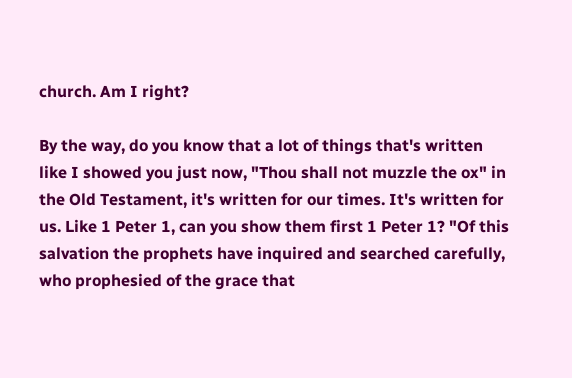church. Am I right?

By the way, do you know that a lot of things that's written like I showed you just now, "Thou shall not muzzle the ox" in the Old Testament, it's written for our times. It's written for us. Like 1 Peter 1, can you show them first 1 Peter 1? "Of this salvation the prophets have inquired and searched carefully, who prophesied of the grace that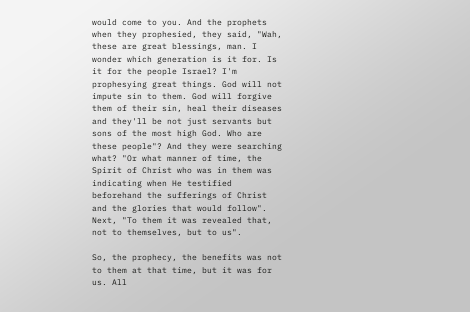would come to you. And the prophets when they prophesied, they said, "Wah, these are great blessings, man. I wonder which generation is it for. Is it for the people Israel? I'm prophesying great things. God will not impute sin to them. God will forgive them of their sin, heal their diseases and they'll be not just servants but sons of the most high God. Who are these people"? And they were searching what? "Or what manner of time, the Spirit of Christ who was in them was indicating when He testified beforehand the sufferings of Christ and the glories that would follow". Next, "To them it was revealed that, not to themselves, but to us".

So, the prophecy, the benefits was not to them at that time, but it was for us. All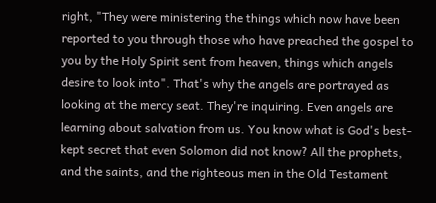right, "They were ministering the things which now have been reported to you through those who have preached the gospel to you by the Holy Spirit sent from heaven, things which angels desire to look into". That's why the angels are portrayed as looking at the mercy seat. They're inquiring. Even angels are learning about salvation from us. You know what is God's best-kept secret that even Solomon did not know? All the prophets, and the saints, and the righteous men in the Old Testament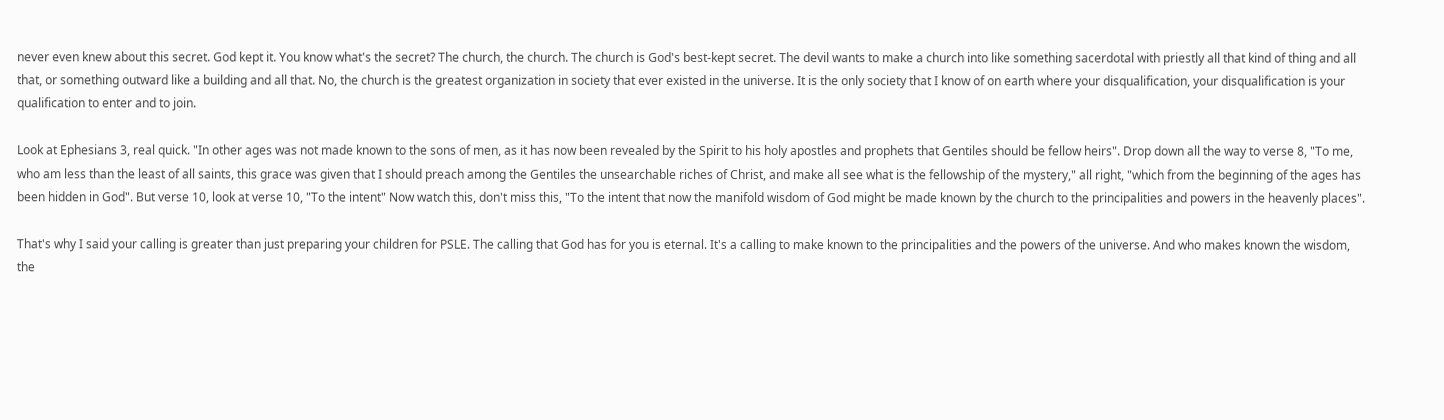never even knew about this secret. God kept it. You know what's the secret? The church, the church. The church is God's best-kept secret. The devil wants to make a church into like something sacerdotal with priestly all that kind of thing and all that, or something outward like a building and all that. No, the church is the greatest organization in society that ever existed in the universe. It is the only society that I know of on earth where your disqualification, your disqualification is your qualification to enter and to join.

Look at Ephesians 3, real quick. "In other ages was not made known to the sons of men, as it has now been revealed by the Spirit to his holy apostles and prophets that Gentiles should be fellow heirs". Drop down all the way to verse 8, "To me, who am less than the least of all saints, this grace was given that I should preach among the Gentiles the unsearchable riches of Christ, and make all see what is the fellowship of the mystery," all right, "which from the beginning of the ages has been hidden in God". But verse 10, look at verse 10, "To the intent" Now watch this, don't miss this, "To the intent that now the manifold wisdom of God might be made known by the church to the principalities and powers in the heavenly places".

That's why I said your calling is greater than just preparing your children for PSLE. The calling that God has for you is eternal. It's a calling to make known to the principalities and the powers of the universe. And who makes known the wisdom, the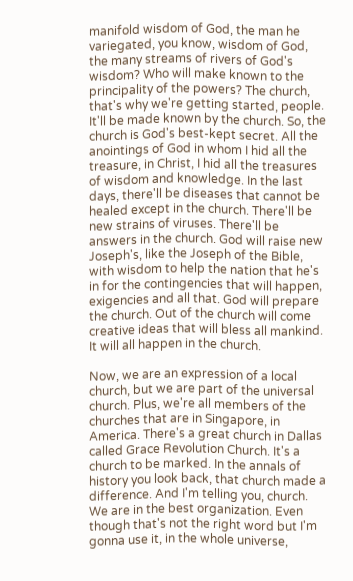manifold wisdom of God, the man he variegated, you know, wisdom of God, the many streams of rivers of God's wisdom? Who will make known to the principality of the powers? The church, that's why we're getting started, people. It'll be made known by the church. So, the church is God's best-kept secret. All the anointings of God in whom I hid all the treasure, in Christ, I hid all the treasures of wisdom and knowledge. In the last days, there'll be diseases that cannot be healed except in the church. There'll be new strains of viruses. There'll be answers in the church. God will raise new Joseph's, like the Joseph of the Bible, with wisdom to help the nation that he's in for the contingencies that will happen, exigencies and all that. God will prepare the church. Out of the church will come creative ideas that will bless all mankind. It will all happen in the church.

Now, we are an expression of a local church, but we are part of the universal church. Plus, we're all members of the churches that are in Singapore, in America. There's a great church in Dallas called Grace Revolution Church. It's a church to be marked. In the annals of history you look back, that church made a difference. And I'm telling you, church. We are in the best organization. Even though that's not the right word but I'm gonna use it, in the whole universe,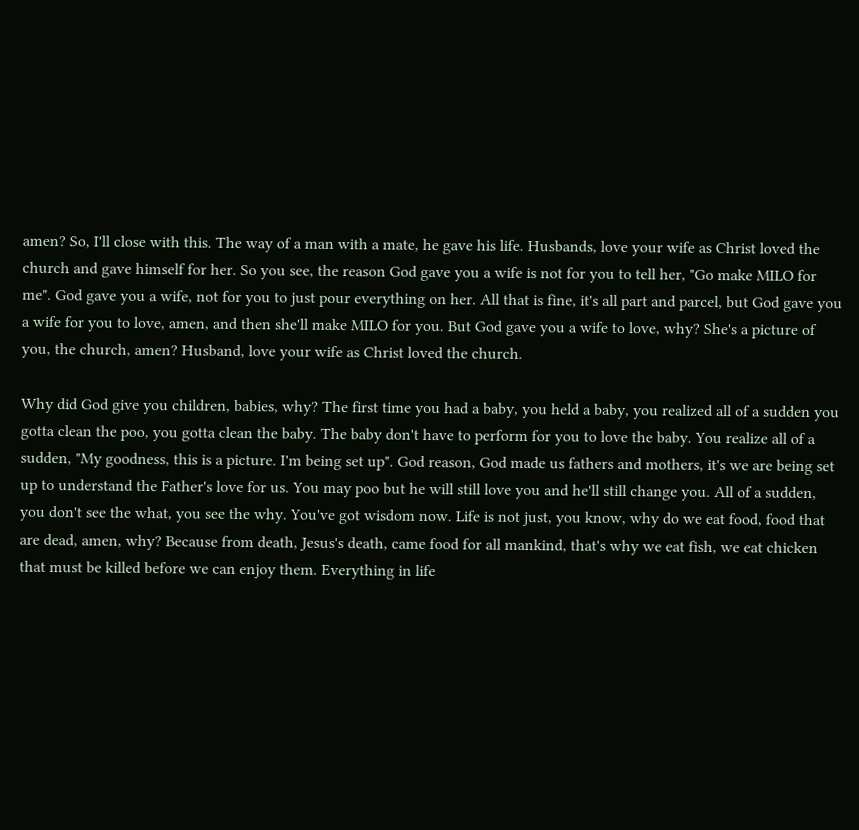amen? So, I'll close with this. The way of a man with a mate, he gave his life. Husbands, love your wife as Christ loved the church and gave himself for her. So you see, the reason God gave you a wife is not for you to tell her, "Go make MILO for me". God gave you a wife, not for you to just pour everything on her. All that is fine, it's all part and parcel, but God gave you a wife for you to love, amen, and then she'll make MILO for you. But God gave you a wife to love, why? She's a picture of you, the church, amen? Husband, love your wife as Christ loved the church.

Why did God give you children, babies, why? The first time you had a baby, you held a baby, you realized all of a sudden you gotta clean the poo, you gotta clean the baby. The baby don't have to perform for you to love the baby. You realize all of a sudden, "My goodness, this is a picture. I'm being set up". God reason, God made us fathers and mothers, it's we are being set up to understand the Father's love for us. You may poo but he will still love you and he'll still change you. All of a sudden, you don't see the what, you see the why. You've got wisdom now. Life is not just, you know, why do we eat food, food that are dead, amen, why? Because from death, Jesus's death, came food for all mankind, that's why we eat fish, we eat chicken that must be killed before we can enjoy them. Everything in life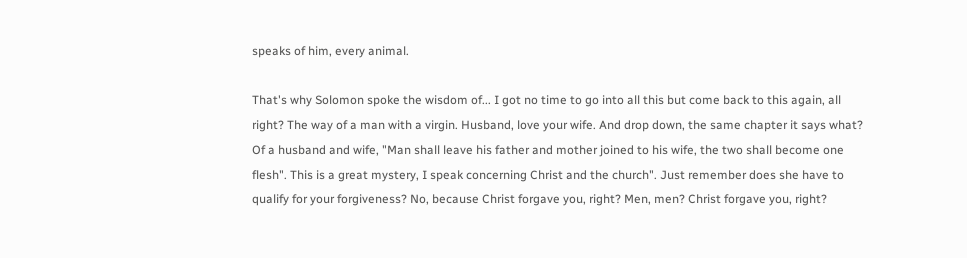speaks of him, every animal.

That's why Solomon spoke the wisdom of... I got no time to go into all this but come back to this again, all right? The way of a man with a virgin. Husband, love your wife. And drop down, the same chapter it says what? Of a husband and wife, "Man shall leave his father and mother joined to his wife, the two shall become one flesh". This is a great mystery, I speak concerning Christ and the church". Just remember does she have to qualify for your forgiveness? No, because Christ forgave you, right? Men, men? Christ forgave you, right?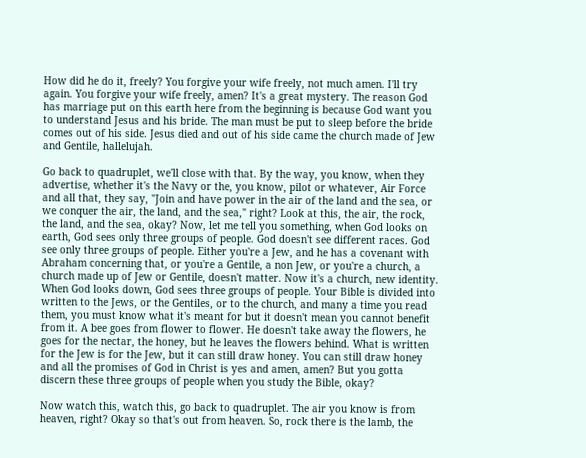How did he do it, freely? You forgive your wife freely, not much amen. I'll try again. You forgive your wife freely, amen? It's a great mystery. The reason God has marriage put on this earth here from the beginning is because God want you to understand Jesus and his bride. The man must be put to sleep before the bride comes out of his side. Jesus died and out of his side came the church made of Jew and Gentile, hallelujah.

Go back to quadruplet, we'll close with that. By the way, you know, when they advertise, whether it's the Navy or the, you know, pilot or whatever, Air Force and all that, they say, "Join and have power in the air of the land and the sea, or we conquer the air, the land, and the sea," right? Look at this, the air, the rock, the land, and the sea, okay? Now, let me tell you something, when God looks on earth, God sees only three groups of people. God doesn't see different races. God see only three groups of people. Either you're a Jew, and he has a covenant with Abraham concerning that, or you're a Gentile, a non Jew, or you're a church, a church made up of Jew or Gentile, doesn't matter. Now it's a church, new identity. When God looks down, God sees three groups of people. Your Bible is divided into written to the Jews, or the Gentiles, or to the church, and many a time you read them, you must know what it's meant for but it doesn't mean you cannot benefit from it. A bee goes from flower to flower. He doesn't take away the flowers, he goes for the nectar, the honey, but he leaves the flowers behind. What is written for the Jew is for the Jew, but it can still draw honey. You can still draw honey and all the promises of God in Christ is yes and amen, amen? But you gotta discern these three groups of people when you study the Bible, okay?

Now watch this, watch this, go back to quadruplet. The air you know is from heaven, right? Okay so that's out from heaven. So, rock there is the lamb, the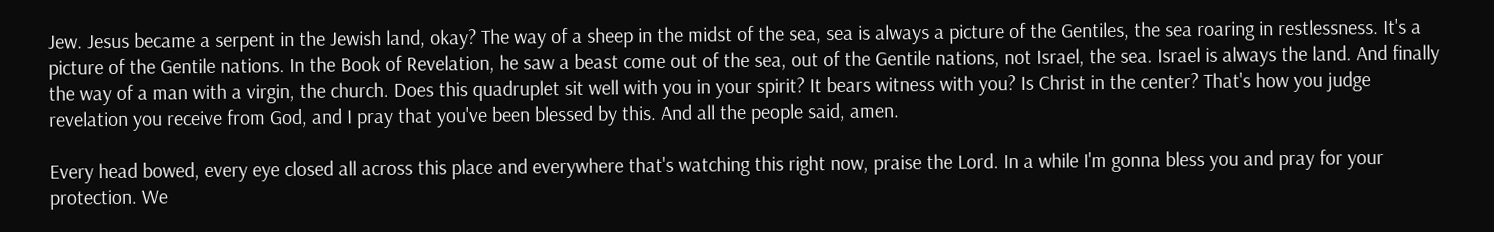Jew. Jesus became a serpent in the Jewish land, okay? The way of a sheep in the midst of the sea, sea is always a picture of the Gentiles, the sea roaring in restlessness. It's a picture of the Gentile nations. In the Book of Revelation, he saw a beast come out of the sea, out of the Gentile nations, not Israel, the sea. Israel is always the land. And finally the way of a man with a virgin, the church. Does this quadruplet sit well with you in your spirit? It bears witness with you? Is Christ in the center? That's how you judge revelation you receive from God, and I pray that you've been blessed by this. And all the people said, amen.

Every head bowed, every eye closed all across this place and everywhere that's watching this right now, praise the Lord. In a while I'm gonna bless you and pray for your protection. We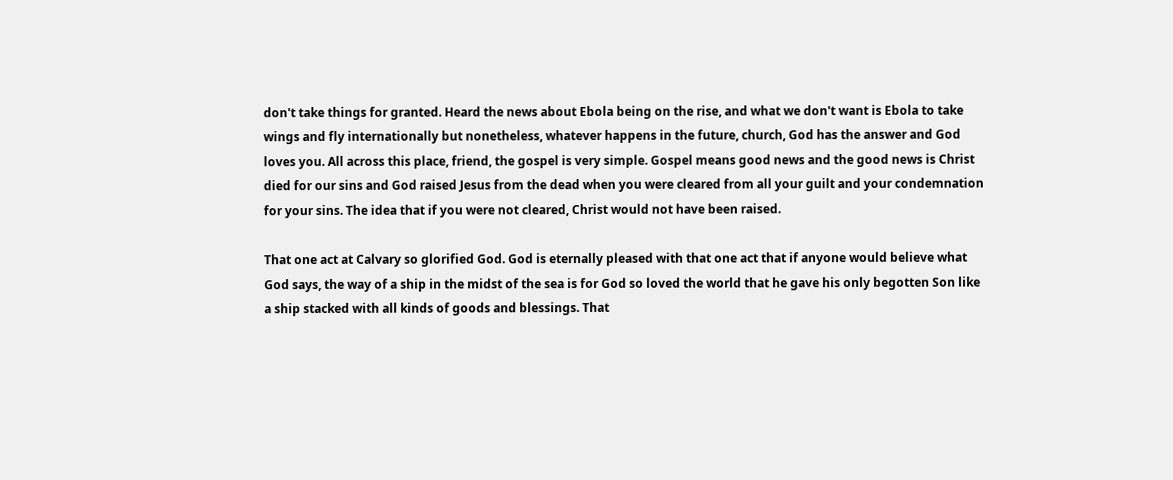don't take things for granted. Heard the news about Ebola being on the rise, and what we don't want is Ebola to take wings and fly internationally but nonetheless, whatever happens in the future, church, God has the answer and God loves you. All across this place, friend, the gospel is very simple. Gospel means good news and the good news is Christ died for our sins and God raised Jesus from the dead when you were cleared from all your guilt and your condemnation for your sins. The idea that if you were not cleared, Christ would not have been raised.

That one act at Calvary so glorified God. God is eternally pleased with that one act that if anyone would believe what God says, the way of a ship in the midst of the sea is for God so loved the world that he gave his only begotten Son like a ship stacked with all kinds of goods and blessings. That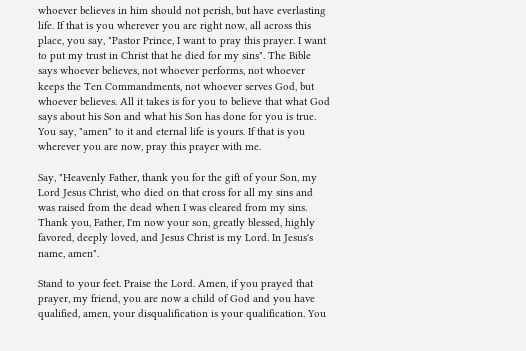whoever believes in him should not perish, but have everlasting life. If that is you wherever you are right now, all across this place, you say, "Pastor Prince, I want to pray this prayer. I want to put my trust in Christ that he died for my sins". The Bible says whoever believes, not whoever performs, not whoever keeps the Ten Commandments, not whoever serves God, but whoever believes. All it takes is for you to believe that what God says about his Son and what his Son has done for you is true. You say, "amen" to it and eternal life is yours. If that is you wherever you are now, pray this prayer with me.

Say, "Heavenly Father, thank you for the gift of your Son, my Lord Jesus Christ, who died on that cross for all my sins and was raised from the dead when I was cleared from my sins. Thank you, Father, I'm now your son, greatly blessed, highly favored, deeply loved, and Jesus Christ is my Lord. In Jesus's name, amen".

Stand to your feet. Praise the Lord. Amen, if you prayed that prayer, my friend, you are now a child of God and you have qualified, amen, your disqualification is your qualification. You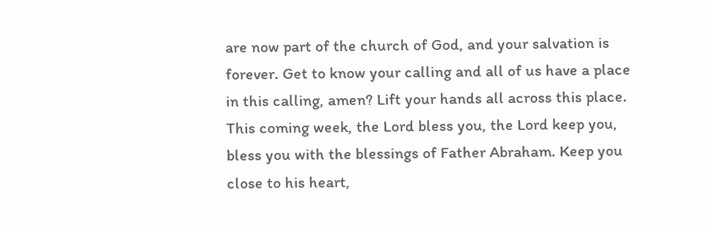are now part of the church of God, and your salvation is forever. Get to know your calling and all of us have a place in this calling, amen? Lift your hands all across this place. This coming week, the Lord bless you, the Lord keep you, bless you with the blessings of Father Abraham. Keep you close to his heart,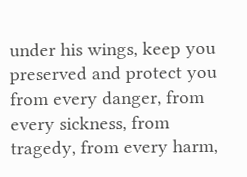under his wings, keep you preserved and protect you from every danger, from every sickness, from tragedy, from every harm,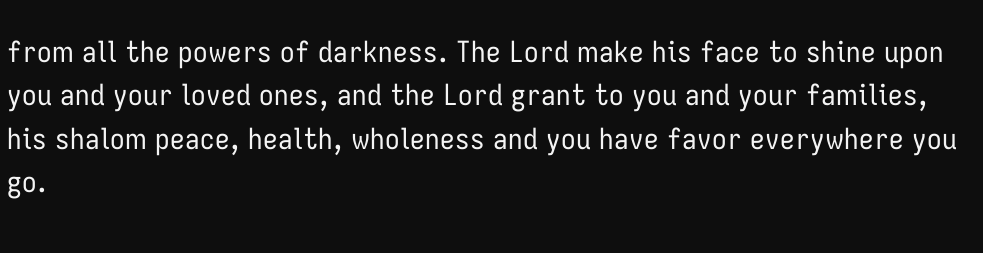from all the powers of darkness. The Lord make his face to shine upon you and your loved ones, and the Lord grant to you and your families, his shalom peace, health, wholeness and you have favor everywhere you go.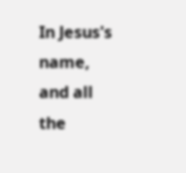In Jesus's name, and all the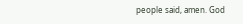people said, amen. God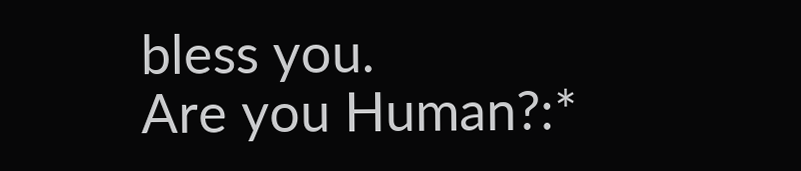bless you.
Are you Human?:*